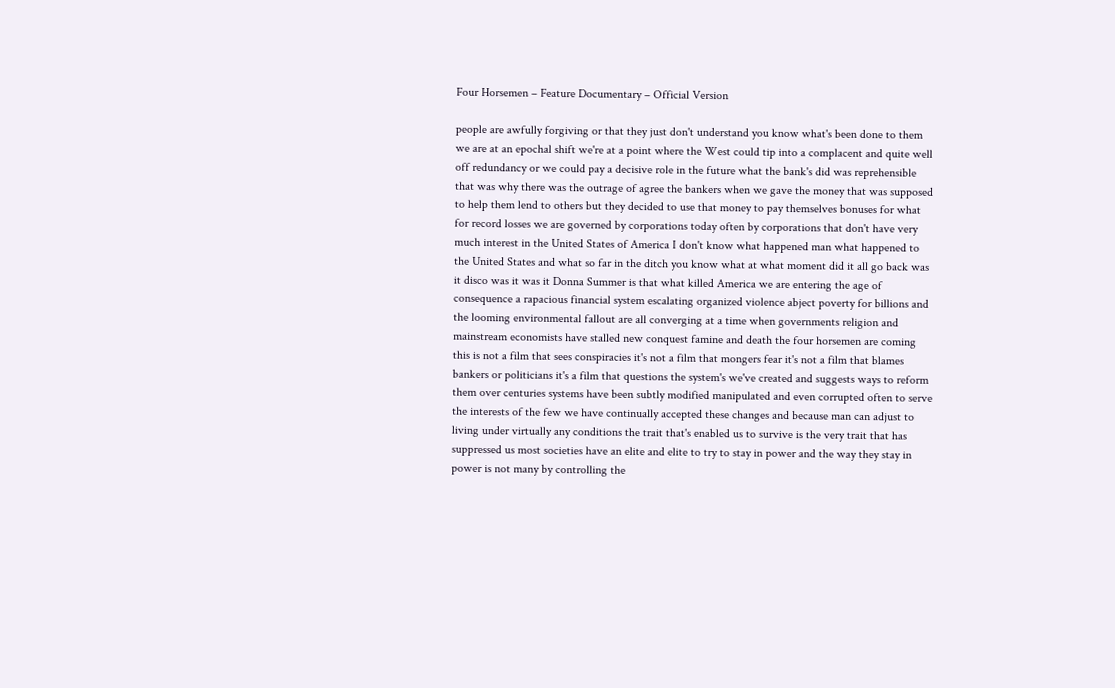Four Horsemen – Feature Documentary – Official Version

people are awfully forgiving or that they just don't understand you know what's been done to them we are at an epochal shift we're at a point where the West could tip into a complacent and quite well off redundancy or we could pay a decisive role in the future what the bank's did was reprehensible that was why there was the outrage of agree the bankers when we gave the money that was supposed to help them lend to others but they decided to use that money to pay themselves bonuses for what for record losses we are governed by corporations today often by corporations that don't have very much interest in the United States of America I don't know what happened man what happened to the United States and what so far in the ditch you know what at what moment did it all go back was it disco was it was it Donna Summer is that what killed America we are entering the age of consequence a rapacious financial system escalating organized violence abject poverty for billions and the looming environmental fallout are all converging at a time when governments religion and mainstream economists have stalled new conquest famine and death the four horsemen are coming this is not a film that sees conspiracies it's not a film that mongers fear it's not a film that blames bankers or politicians it's a film that questions the system's we've created and suggests ways to reform them over centuries systems have been subtly modified manipulated and even corrupted often to serve the interests of the few we have continually accepted these changes and because man can adjust to living under virtually any conditions the trait that's enabled us to survive is the very trait that has suppressed us most societies have an elite and elite to try to stay in power and the way they stay in power is not many by controlling the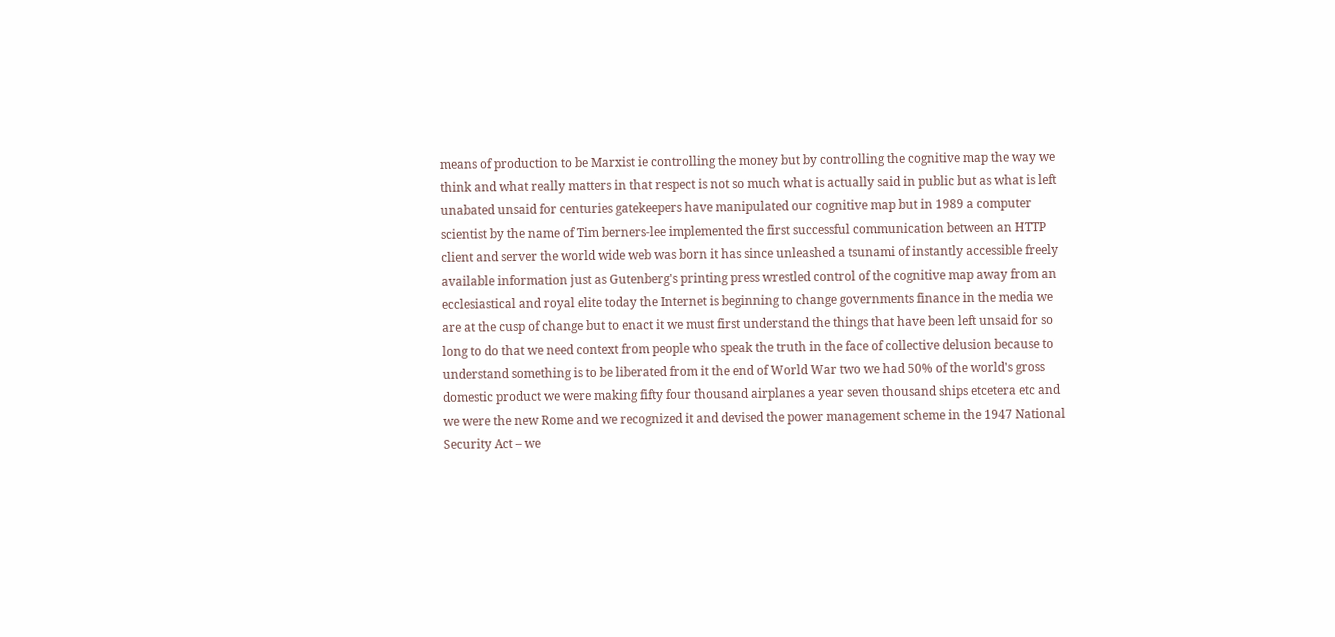means of production to be Marxist ie controlling the money but by controlling the cognitive map the way we think and what really matters in that respect is not so much what is actually said in public but as what is left unabated unsaid for centuries gatekeepers have manipulated our cognitive map but in 1989 a computer scientist by the name of Tim berners-lee implemented the first successful communication between an HTTP client and server the world wide web was born it has since unleashed a tsunami of instantly accessible freely available information just as Gutenberg's printing press wrestled control of the cognitive map away from an ecclesiastical and royal elite today the Internet is beginning to change governments finance in the media we are at the cusp of change but to enact it we must first understand the things that have been left unsaid for so long to do that we need context from people who speak the truth in the face of collective delusion because to understand something is to be liberated from it the end of World War two we had 50% of the world's gross domestic product we were making fifty four thousand airplanes a year seven thousand ships etcetera etc and we were the new Rome and we recognized it and devised the power management scheme in the 1947 National Security Act – we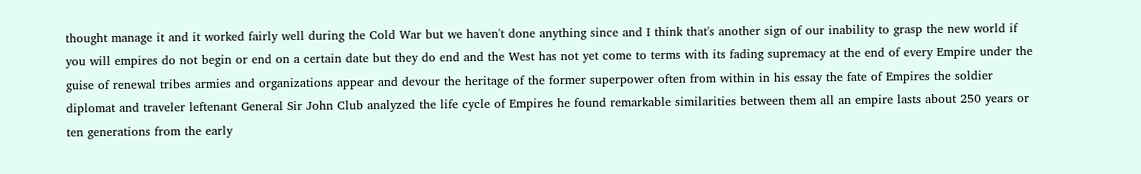thought manage it and it worked fairly well during the Cold War but we haven't done anything since and I think that's another sign of our inability to grasp the new world if you will empires do not begin or end on a certain date but they do end and the West has not yet come to terms with its fading supremacy at the end of every Empire under the guise of renewal tribes armies and organizations appear and devour the heritage of the former superpower often from within in his essay the fate of Empires the soldier diplomat and traveler leftenant General Sir John Club analyzed the life cycle of Empires he found remarkable similarities between them all an empire lasts about 250 years or ten generations from the early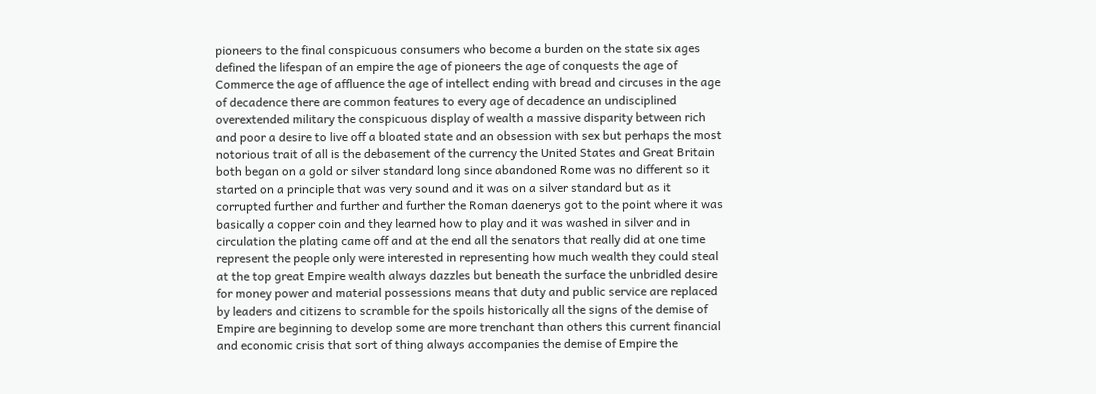pioneers to the final conspicuous consumers who become a burden on the state six ages defined the lifespan of an empire the age of pioneers the age of conquests the age of Commerce the age of affluence the age of intellect ending with bread and circuses in the age of decadence there are common features to every age of decadence an undisciplined overextended military the conspicuous display of wealth a massive disparity between rich and poor a desire to live off a bloated state and an obsession with sex but perhaps the most notorious trait of all is the debasement of the currency the United States and Great Britain both began on a gold or silver standard long since abandoned Rome was no different so it started on a principle that was very sound and it was on a silver standard but as it corrupted further and further and further the Roman daenerys got to the point where it was basically a copper coin and they learned how to play and it was washed in silver and in circulation the plating came off and at the end all the senators that really did at one time represent the people only were interested in representing how much wealth they could steal at the top great Empire wealth always dazzles but beneath the surface the unbridled desire for money power and material possessions means that duty and public service are replaced by leaders and citizens to scramble for the spoils historically all the signs of the demise of Empire are beginning to develop some are more trenchant than others this current financial and economic crisis that sort of thing always accompanies the demise of Empire the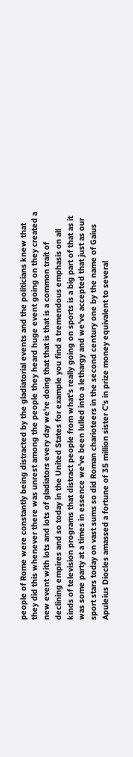people of Rome were constantly being distracted by the gladiatorial events and the politicians knew that they did this whenever there was unrest among the people they heard huge event going on they created a new event with lots and lots of gladiators every day we're doing that that is that is a common trait of declining empires and so today in the United States for example you find a tremendous emphasis on all kinds of television programs that distract people from what's really going on sports is a big part of that as it was some party at a times in essence we've been lulled into a lethargy and we've accepted that just as our sport stars today on vast sums so did Roman charioteers in the second century one by the name of Gaius Apuleius Diocles amassed a fortune of 35 million sister C's in prize money equivalent to several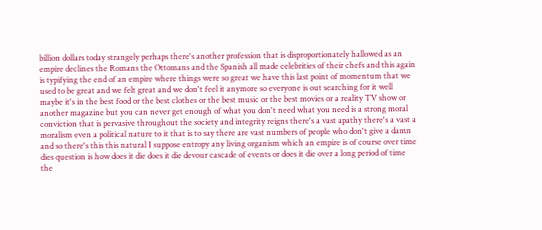billion dollars today strangely perhaps there's another profession that is disproportionately hallowed as an empire declines the Romans the Ottomans and the Spanish all made celebrities of their chefs and this again is typifying the end of an empire where things were so great we have this last point of momentum that we used to be great and we felt great and we don't feel it anymore so everyone is out searching for it well maybe it's in the best food or the best clothes or the best music or the best movies or a reality TV show or another magazine but you can never get enough of what you don't need what you need is a strong moral conviction that is pervasive throughout the society and integrity reigns there's a vast apathy there's a vast a moralism even a political nature to it that is to say there are vast numbers of people who don't give a damn and so there's this this natural I suppose entropy any living organism which an empire is of course over time dies question is how does it die does it die devour cascade of events or does it die over a long period of time the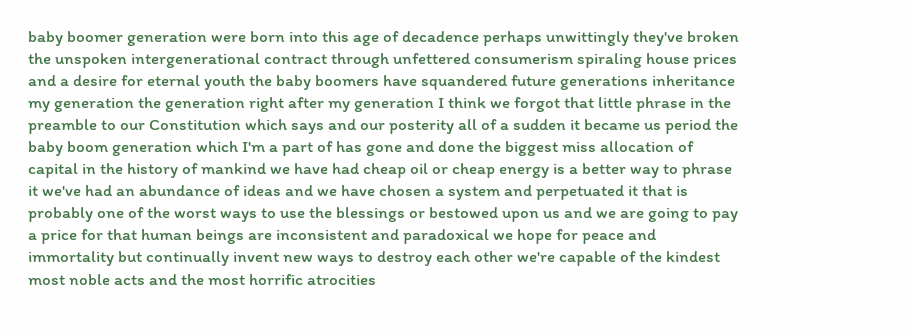baby boomer generation were born into this age of decadence perhaps unwittingly they've broken the unspoken intergenerational contract through unfettered consumerism spiraling house prices and a desire for eternal youth the baby boomers have squandered future generations inheritance my generation the generation right after my generation I think we forgot that little phrase in the preamble to our Constitution which says and our posterity all of a sudden it became us period the baby boom generation which I'm a part of has gone and done the biggest miss allocation of capital in the history of mankind we have had cheap oil or cheap energy is a better way to phrase it we've had an abundance of ideas and we have chosen a system and perpetuated it that is probably one of the worst ways to use the blessings or bestowed upon us and we are going to pay a price for that human beings are inconsistent and paradoxical we hope for peace and immortality but continually invent new ways to destroy each other we're capable of the kindest most noble acts and the most horrific atrocities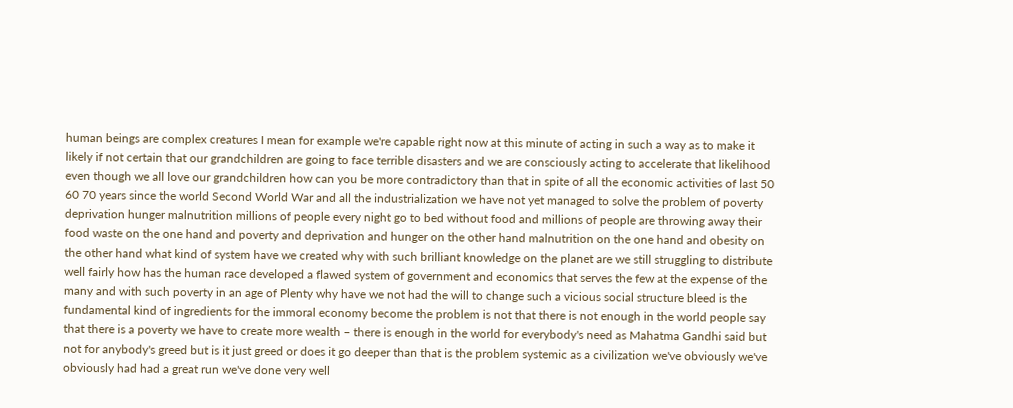human beings are complex creatures I mean for example we're capable right now at this minute of acting in such a way as to make it likely if not certain that our grandchildren are going to face terrible disasters and we are consciously acting to accelerate that likelihood even though we all love our grandchildren how can you be more contradictory than that in spite of all the economic activities of last 50 60 70 years since the world Second World War and all the industrialization we have not yet managed to solve the problem of poverty deprivation hunger malnutrition millions of people every night go to bed without food and millions of people are throwing away their food waste on the one hand and poverty and deprivation and hunger on the other hand malnutrition on the one hand and obesity on the other hand what kind of system have we created why with such brilliant knowledge on the planet are we still struggling to distribute well fairly how has the human race developed a flawed system of government and economics that serves the few at the expense of the many and with such poverty in an age of Plenty why have we not had the will to change such a vicious social structure bleed is the fundamental kind of ingredients for the immoral economy become the problem is not that there is not enough in the world people say that there is a poverty we have to create more wealth – there is enough in the world for everybody's need as Mahatma Gandhi said but not for anybody's greed but is it just greed or does it go deeper than that is the problem systemic as a civilization we've obviously we've obviously had had a great run we've done very well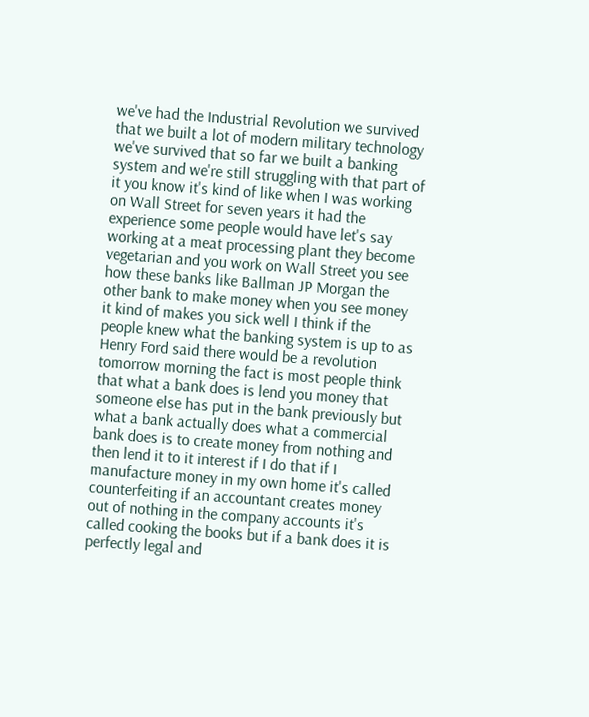we've had the Industrial Revolution we survived that we built a lot of modern military technology we've survived that so far we built a banking system and we're still struggling with that part of it you know it's kind of like when I was working on Wall Street for seven years it had the experience some people would have let's say working at a meat processing plant they become vegetarian and you work on Wall Street you see how these banks like Ballman JP Morgan the other bank to make money when you see money it kind of makes you sick well I think if the people knew what the banking system is up to as Henry Ford said there would be a revolution tomorrow morning the fact is most people think that what a bank does is lend you money that someone else has put in the bank previously but what a bank actually does what a commercial bank does is to create money from nothing and then lend it to it interest if I do that if I manufacture money in my own home it's called counterfeiting if an accountant creates money out of nothing in the company accounts it's called cooking the books but if a bank does it is perfectly legal and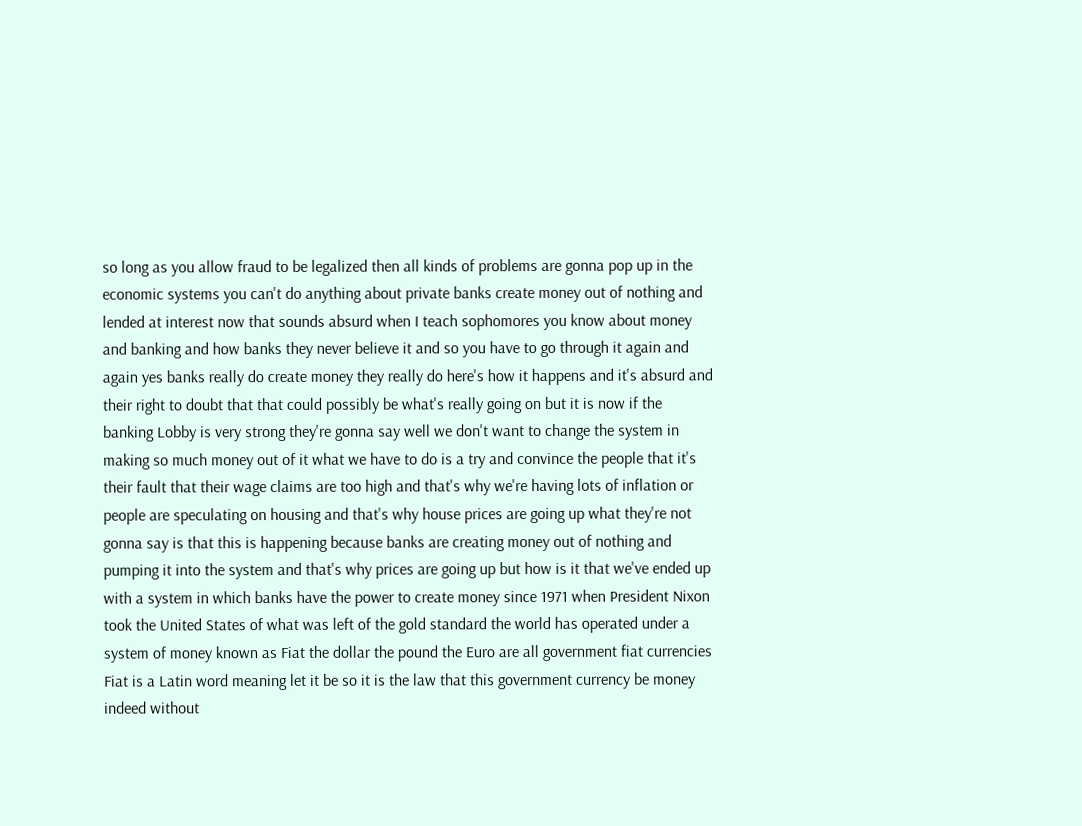so long as you allow fraud to be legalized then all kinds of problems are gonna pop up in the economic systems you can't do anything about private banks create money out of nothing and lended at interest now that sounds absurd when I teach sophomores you know about money and banking and how banks they never believe it and so you have to go through it again and again yes banks really do create money they really do here's how it happens and it's absurd and their right to doubt that that could possibly be what's really going on but it is now if the banking Lobby is very strong they're gonna say well we don't want to change the system in making so much money out of it what we have to do is a try and convince the people that it's their fault that their wage claims are too high and that's why we're having lots of inflation or people are speculating on housing and that's why house prices are going up what they're not gonna say is that this is happening because banks are creating money out of nothing and pumping it into the system and that's why prices are going up but how is it that we've ended up with a system in which banks have the power to create money since 1971 when President Nixon took the United States of what was left of the gold standard the world has operated under a system of money known as Fiat the dollar the pound the Euro are all government fiat currencies Fiat is a Latin word meaning let it be so it is the law that this government currency be money indeed without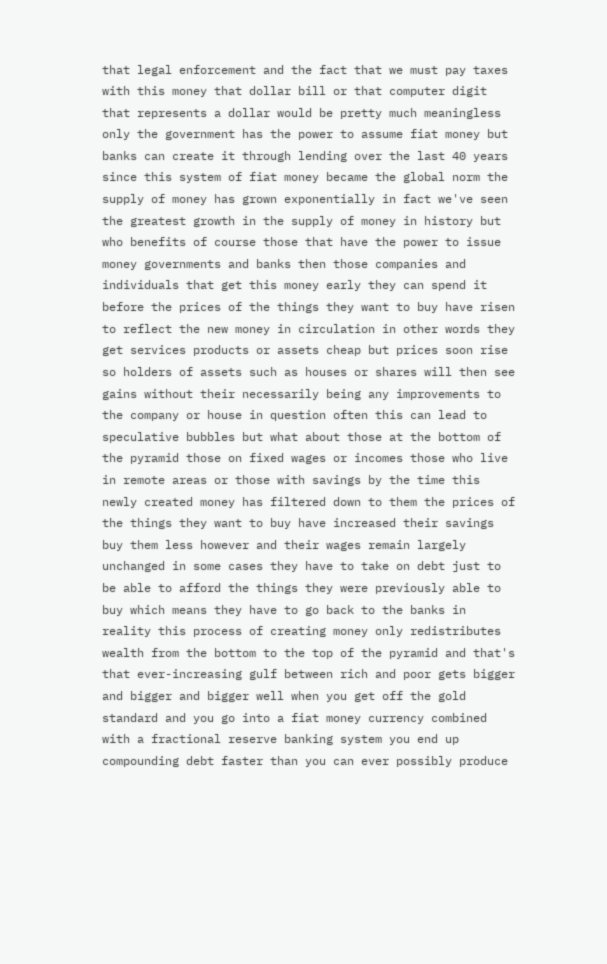that legal enforcement and the fact that we must pay taxes with this money that dollar bill or that computer digit that represents a dollar would be pretty much meaningless only the government has the power to assume fiat money but banks can create it through lending over the last 40 years since this system of fiat money became the global norm the supply of money has grown exponentially in fact we've seen the greatest growth in the supply of money in history but who benefits of course those that have the power to issue money governments and banks then those companies and individuals that get this money early they can spend it before the prices of the things they want to buy have risen to reflect the new money in circulation in other words they get services products or assets cheap but prices soon rise so holders of assets such as houses or shares will then see gains without their necessarily being any improvements to the company or house in question often this can lead to speculative bubbles but what about those at the bottom of the pyramid those on fixed wages or incomes those who live in remote areas or those with savings by the time this newly created money has filtered down to them the prices of the things they want to buy have increased their savings buy them less however and their wages remain largely unchanged in some cases they have to take on debt just to be able to afford the things they were previously able to buy which means they have to go back to the banks in reality this process of creating money only redistributes wealth from the bottom to the top of the pyramid and that's that ever-increasing gulf between rich and poor gets bigger and bigger and bigger well when you get off the gold standard and you go into a fiat money currency combined with a fractional reserve banking system you end up compounding debt faster than you can ever possibly produce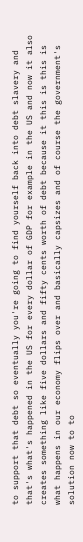to support that debt so eventually you're going to find yourself back into debt slavery and that's what's happened in the US for every dollar of GDP for example in the US and now it also creates something like five dollars and fifty cents worth of debt because it this is this is what happens in our economy flips over and basically capsizes and of course the government's solution now to to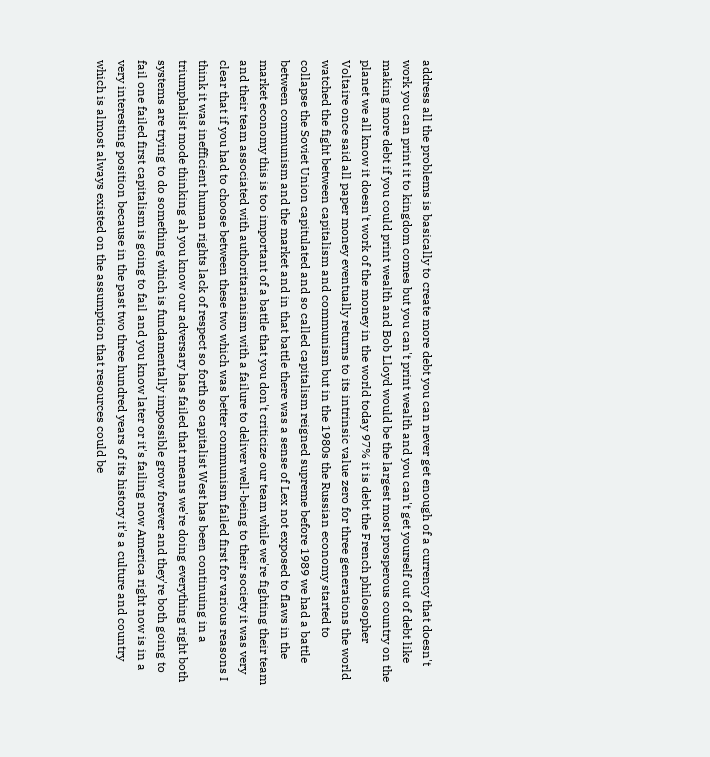address all the problems is basically to create more debt you can never get enough of a currency that doesn't work you can print it to kingdom comes but you can't print wealth and you can't get yourself out of debt like making more debt if you could print wealth and Bob Lloyd would be the largest most prosperous country on the planet we all know it doesn't work of the money in the world today 97% it is debt the French philosopher Voltaire once said all paper money eventually returns to its intrinsic value zero for three generations the world watched the fight between capitalism and communism but in the 1980s the Russian economy started to collapse the Soviet Union capitulated and so called capitalism reigned supreme before 1989 we had a battle between communism and the market and in that battle there was a sense of Lex not exposed to flaws in the market economy this is too important of a battle that you don't criticize our team while we're fighting their team and their team associated with authoritarianism with a failure to deliver well-being to their society it was very clear that if you had to choose between these two which was better communism failed first for various reasons I think it was inefficient human rights lack of respect so forth so capitalist West has been continuing in a triumphalist mode thinking ah you know our adversary has failed that means we're doing everything right both systems are trying to do something which is fundamentally impossible grow forever and they're both going to fail one failed first capitalism is going to fail and you know later or it's failing now America right now is in a very interesting position because in the past two three hundred years of its history it's a culture and country which is almost always existed on the assumption that resources could be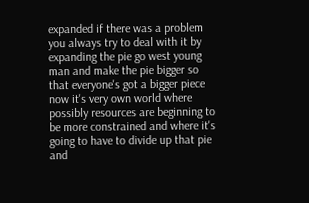expanded if there was a problem you always try to deal with it by expanding the pie go west young man and make the pie bigger so that everyone's got a bigger piece now it's very own world where possibly resources are beginning to be more constrained and where it's going to have to divide up that pie and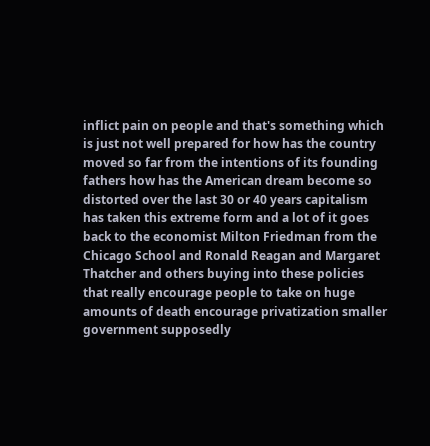inflict pain on people and that's something which is just not well prepared for how has the country moved so far from the intentions of its founding fathers how has the American dream become so distorted over the last 30 or 40 years capitalism has taken this extreme form and a lot of it goes back to the economist Milton Friedman from the Chicago School and Ronald Reagan and Margaret Thatcher and others buying into these policies that really encourage people to take on huge amounts of death encourage privatization smaller government supposedly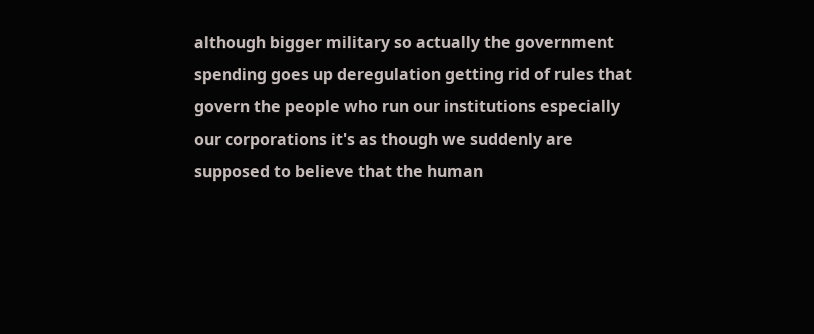although bigger military so actually the government spending goes up deregulation getting rid of rules that govern the people who run our institutions especially our corporations it's as though we suddenly are supposed to believe that the human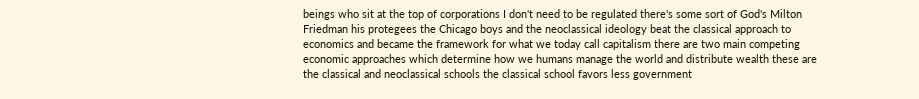beings who sit at the top of corporations I don't need to be regulated there's some sort of God's Milton Friedman his protegees the Chicago boys and the neoclassical ideology beat the classical approach to economics and became the framework for what we today call capitalism there are two main competing economic approaches which determine how we humans manage the world and distribute wealth these are the classical and neoclassical schools the classical school favors less government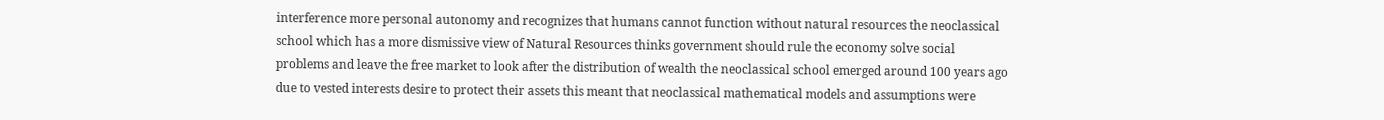interference more personal autonomy and recognizes that humans cannot function without natural resources the neoclassical school which has a more dismissive view of Natural Resources thinks government should rule the economy solve social problems and leave the free market to look after the distribution of wealth the neoclassical school emerged around 100 years ago due to vested interests desire to protect their assets this meant that neoclassical mathematical models and assumptions were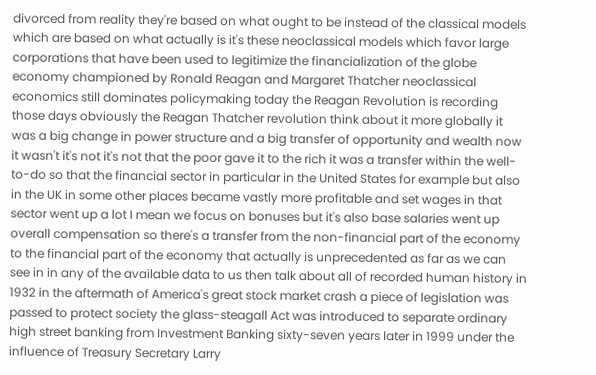divorced from reality they're based on what ought to be instead of the classical models which are based on what actually is it's these neoclassical models which favor large corporations that have been used to legitimize the financialization of the globe economy championed by Ronald Reagan and Margaret Thatcher neoclassical economics still dominates policymaking today the Reagan Revolution is recording those days obviously the Reagan Thatcher revolution think about it more globally it was a big change in power structure and a big transfer of opportunity and wealth now it wasn't it's not it's not that the poor gave it to the rich it was a transfer within the well-to-do so that the financial sector in particular in the United States for example but also in the UK in some other places became vastly more profitable and set wages in that sector went up a lot I mean we focus on bonuses but it's also base salaries went up overall compensation so there's a transfer from the non-financial part of the economy to the financial part of the economy that actually is unprecedented as far as we can see in in any of the available data to us then talk about all of recorded human history in 1932 in the aftermath of America's great stock market crash a piece of legislation was passed to protect society the glass-steagall Act was introduced to separate ordinary high street banking from Investment Banking sixty-seven years later in 1999 under the influence of Treasury Secretary Larry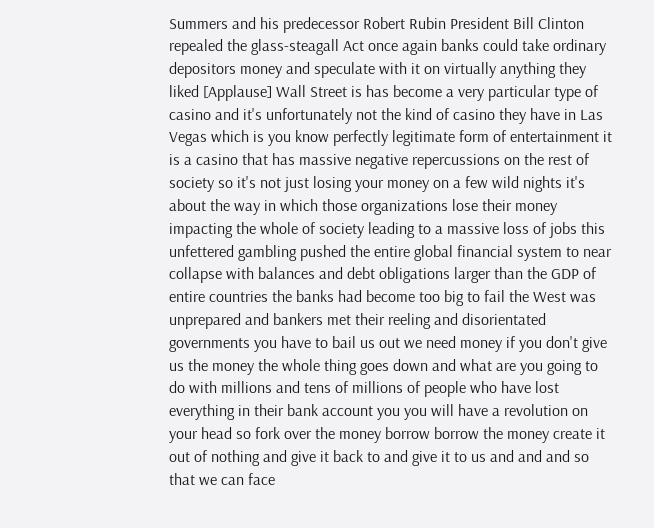Summers and his predecessor Robert Rubin President Bill Clinton repealed the glass-steagall Act once again banks could take ordinary depositors money and speculate with it on virtually anything they liked [Applause] Wall Street is has become a very particular type of casino and it's unfortunately not the kind of casino they have in Las Vegas which is you know perfectly legitimate form of entertainment it is a casino that has massive negative repercussions on the rest of society so it's not just losing your money on a few wild nights it's about the way in which those organizations lose their money impacting the whole of society leading to a massive loss of jobs this unfettered gambling pushed the entire global financial system to near collapse with balances and debt obligations larger than the GDP of entire countries the banks had become too big to fail the West was unprepared and bankers met their reeling and disorientated governments you have to bail us out we need money if you don't give us the money the whole thing goes down and what are you going to do with millions and tens of millions of people who have lost everything in their bank account you you will have a revolution on your head so fork over the money borrow borrow the money create it out of nothing and give it back to and give it to us and and and so that we can face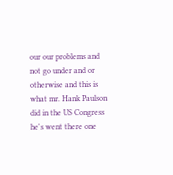our our problems and not go under and or otherwise and this is what mr. Hank Paulson did in the US Congress he's went there one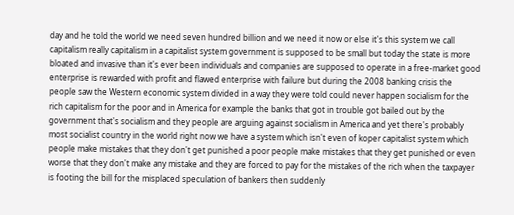day and he told the world we need seven hundred billion and we need it now or else it's this system we call capitalism really capitalism in a capitalist system government is supposed to be small but today the state is more bloated and invasive than it's ever been individuals and companies are supposed to operate in a free-market good enterprise is rewarded with profit and flawed enterprise with failure but during the 2008 banking crisis the people saw the Western economic system divided in a way they were told could never happen socialism for the rich capitalism for the poor and in America for example the banks that got in trouble got bailed out by the government that's socialism and they people are arguing against socialism in America and yet there's probably most socialist country in the world right now we have a system which isn't even of koper capitalist system which people make mistakes that they don't get punished a poor people make mistakes that they get punished or even worse that they don't make any mistake and they are forced to pay for the mistakes of the rich when the taxpayer is footing the bill for the misplaced speculation of bankers then suddenly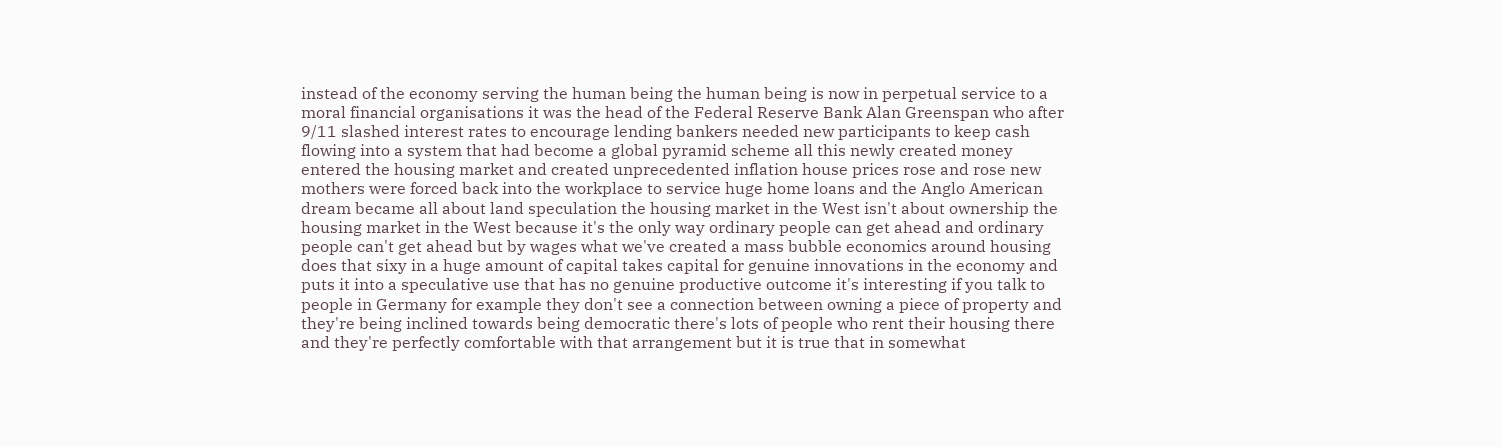instead of the economy serving the human being the human being is now in perpetual service to a moral financial organisations it was the head of the Federal Reserve Bank Alan Greenspan who after 9/11 slashed interest rates to encourage lending bankers needed new participants to keep cash flowing into a system that had become a global pyramid scheme all this newly created money entered the housing market and created unprecedented inflation house prices rose and rose new mothers were forced back into the workplace to service huge home loans and the Anglo American dream became all about land speculation the housing market in the West isn't about ownership the housing market in the West because it's the only way ordinary people can get ahead and ordinary people can't get ahead but by wages what we've created a mass bubble economics around housing does that sixy in a huge amount of capital takes capital for genuine innovations in the economy and puts it into a speculative use that has no genuine productive outcome it's interesting if you talk to people in Germany for example they don't see a connection between owning a piece of property and they're being inclined towards being democratic there's lots of people who rent their housing there and they're perfectly comfortable with that arrangement but it is true that in somewhat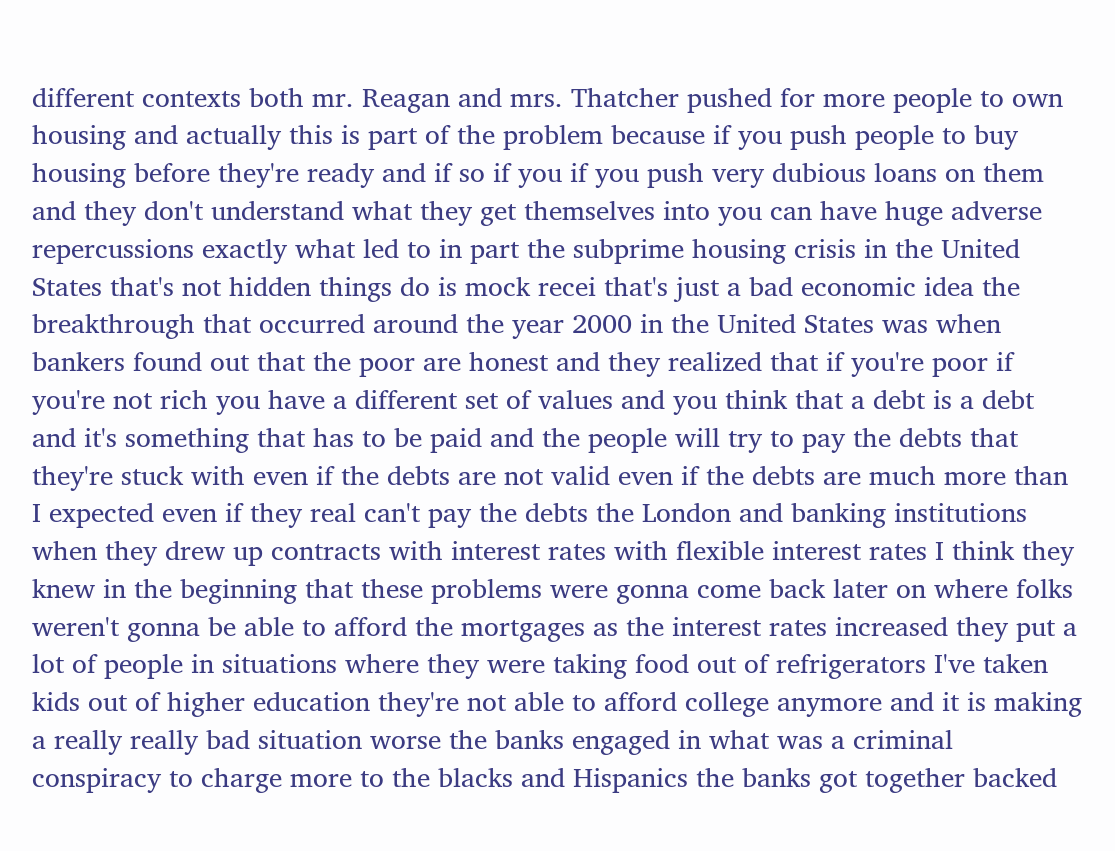different contexts both mr. Reagan and mrs. Thatcher pushed for more people to own housing and actually this is part of the problem because if you push people to buy housing before they're ready and if so if you if you push very dubious loans on them and they don't understand what they get themselves into you can have huge adverse repercussions exactly what led to in part the subprime housing crisis in the United States that's not hidden things do is mock recei that's just a bad economic idea the breakthrough that occurred around the year 2000 in the United States was when bankers found out that the poor are honest and they realized that if you're poor if you're not rich you have a different set of values and you think that a debt is a debt and it's something that has to be paid and the people will try to pay the debts that they're stuck with even if the debts are not valid even if the debts are much more than I expected even if they real can't pay the debts the London and banking institutions when they drew up contracts with interest rates with flexible interest rates I think they knew in the beginning that these problems were gonna come back later on where folks weren't gonna be able to afford the mortgages as the interest rates increased they put a lot of people in situations where they were taking food out of refrigerators I've taken kids out of higher education they're not able to afford college anymore and it is making a really really bad situation worse the banks engaged in what was a criminal conspiracy to charge more to the blacks and Hispanics the banks got together backed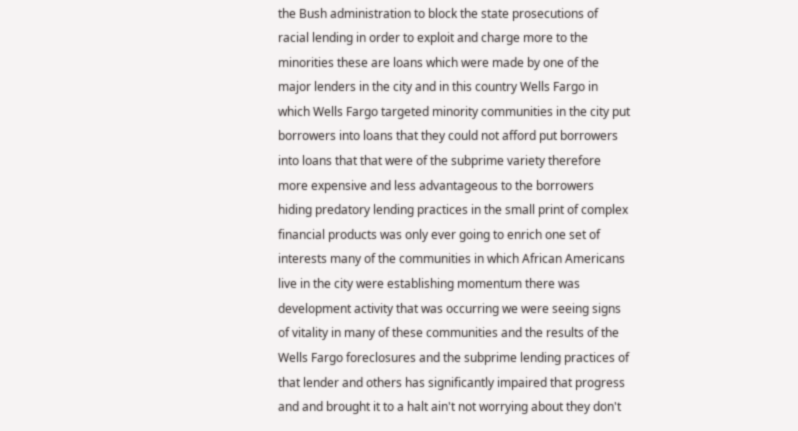the Bush administration to block the state prosecutions of racial lending in order to exploit and charge more to the minorities these are loans which were made by one of the major lenders in the city and in this country Wells Fargo in which Wells Fargo targeted minority communities in the city put borrowers into loans that they could not afford put borrowers into loans that that were of the subprime variety therefore more expensive and less advantageous to the borrowers hiding predatory lending practices in the small print of complex financial products was only ever going to enrich one set of interests many of the communities in which African Americans live in the city were establishing momentum there was development activity that was occurring we were seeing signs of vitality in many of these communities and the results of the Wells Fargo foreclosures and the subprime lending practices of that lender and others has significantly impaired that progress and and brought it to a halt ain't not worrying about they don't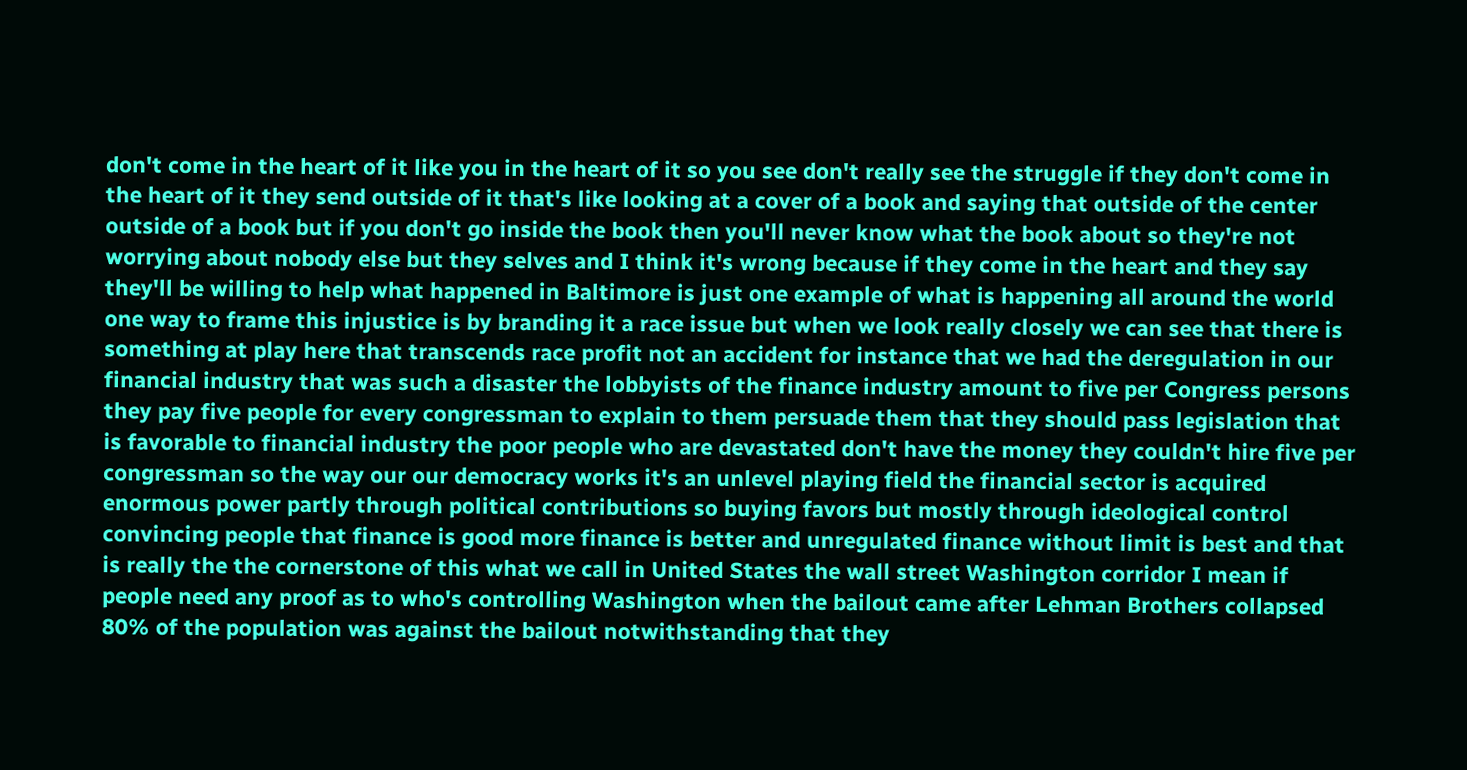don't come in the heart of it like you in the heart of it so you see don't really see the struggle if they don't come in the heart of it they send outside of it that's like looking at a cover of a book and saying that outside of the center outside of a book but if you don't go inside the book then you'll never know what the book about so they're not worrying about nobody else but they selves and I think it's wrong because if they come in the heart and they say they'll be willing to help what happened in Baltimore is just one example of what is happening all around the world one way to frame this injustice is by branding it a race issue but when we look really closely we can see that there is something at play here that transcends race profit not an accident for instance that we had the deregulation in our financial industry that was such a disaster the lobbyists of the finance industry amount to five per Congress persons they pay five people for every congressman to explain to them persuade them that they should pass legislation that is favorable to financial industry the poor people who are devastated don't have the money they couldn't hire five per congressman so the way our our democracy works it's an unlevel playing field the financial sector is acquired enormous power partly through political contributions so buying favors but mostly through ideological control convincing people that finance is good more finance is better and unregulated finance without limit is best and that is really the the cornerstone of this what we call in United States the wall street Washington corridor I mean if people need any proof as to who's controlling Washington when the bailout came after Lehman Brothers collapsed 80% of the population was against the bailout notwithstanding that they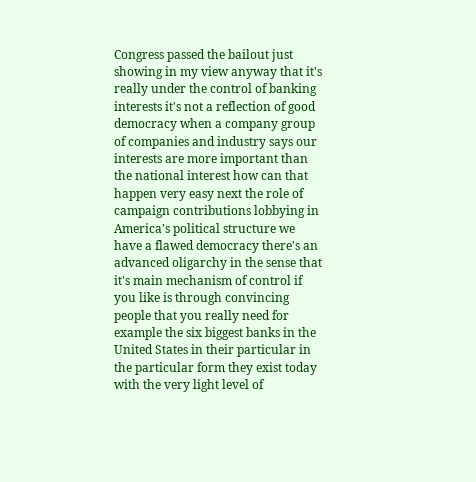Congress passed the bailout just showing in my view anyway that it's really under the control of banking interests it's not a reflection of good democracy when a company group of companies and industry says our interests are more important than the national interest how can that happen very easy next the role of campaign contributions lobbying in America's political structure we have a flawed democracy there's an advanced oligarchy in the sense that it's main mechanism of control if you like is through convincing people that you really need for example the six biggest banks in the United States in their particular in the particular form they exist today with the very light level of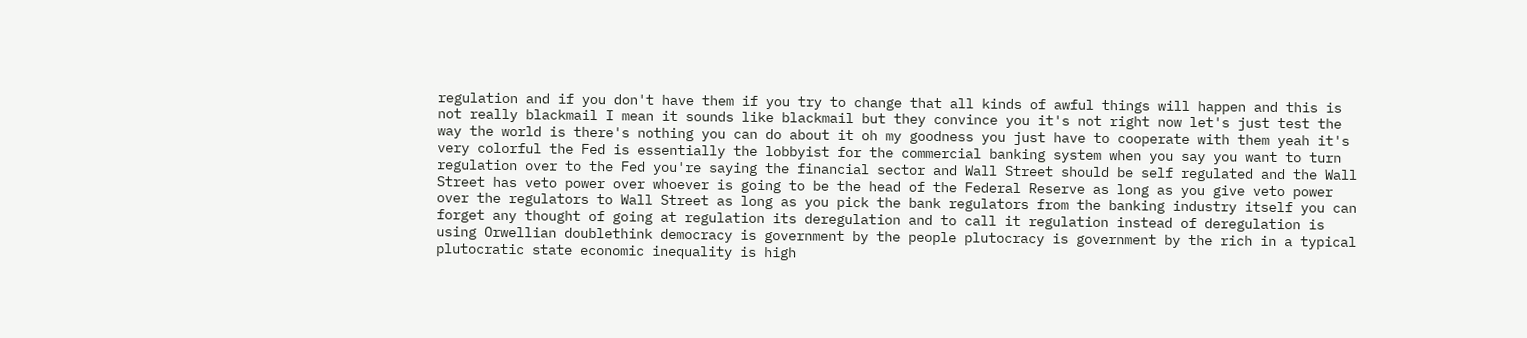regulation and if you don't have them if you try to change that all kinds of awful things will happen and this is not really blackmail I mean it sounds like blackmail but they convince you it's not right now let's just test the way the world is there's nothing you can do about it oh my goodness you just have to cooperate with them yeah it's very colorful the Fed is essentially the lobbyist for the commercial banking system when you say you want to turn regulation over to the Fed you're saying the financial sector and Wall Street should be self regulated and the Wall Street has veto power over whoever is going to be the head of the Federal Reserve as long as you give veto power over the regulators to Wall Street as long as you pick the bank regulators from the banking industry itself you can forget any thought of going at regulation its deregulation and to call it regulation instead of deregulation is using Orwellian doublethink democracy is government by the people plutocracy is government by the rich in a typical plutocratic state economic inequality is high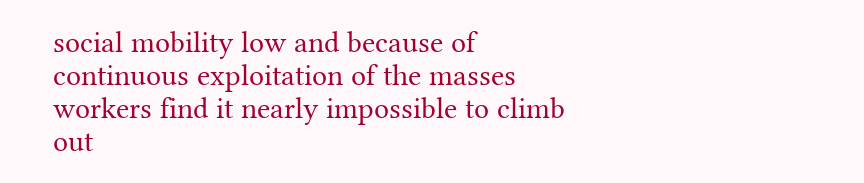social mobility low and because of continuous exploitation of the masses workers find it nearly impossible to climb out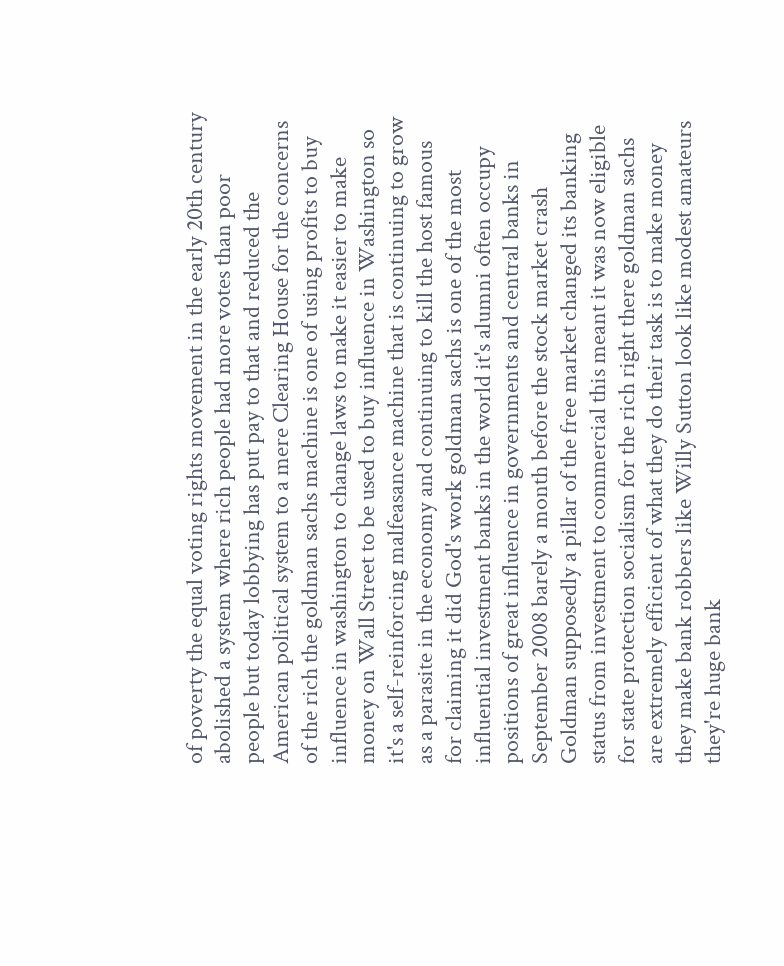of poverty the equal voting rights movement in the early 20th century abolished a system where rich people had more votes than poor people but today lobbying has put pay to that and reduced the American political system to a mere Clearing House for the concerns of the rich the goldman sachs machine is one of using profits to buy influence in washington to change laws to make it easier to make money on Wall Street to be used to buy influence in Washington so it's a self-reinforcing malfeasance machine that is continuing to grow as a parasite in the economy and continuing to kill the host famous for claiming it did God's work goldman sachs is one of the most influential investment banks in the world it's alumni often occupy positions of great influence in governments and central banks in September 2008 barely a month before the stock market crash Goldman supposedly a pillar of the free market changed its banking status from investment to commercial this meant it was now eligible for state protection socialism for the rich right there goldman sachs are extremely efficient of what they do their task is to make money they make bank robbers like Willy Sutton look like modest amateurs they're huge bank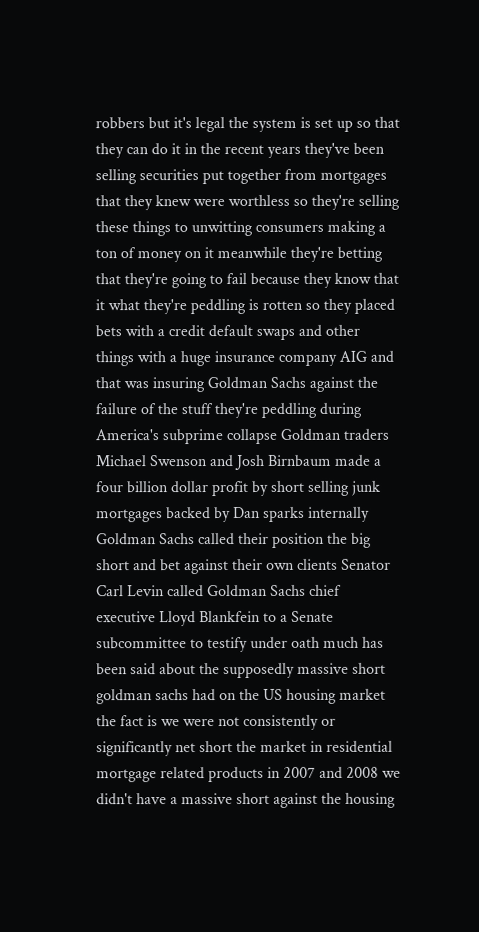robbers but it's legal the system is set up so that they can do it in the recent years they've been selling securities put together from mortgages that they knew were worthless so they're selling these things to unwitting consumers making a ton of money on it meanwhile they're betting that they're going to fail because they know that it what they're peddling is rotten so they placed bets with a credit default swaps and other things with a huge insurance company AIG and that was insuring Goldman Sachs against the failure of the stuff they're peddling during America's subprime collapse Goldman traders Michael Swenson and Josh Birnbaum made a four billion dollar profit by short selling junk mortgages backed by Dan sparks internally Goldman Sachs called their position the big short and bet against their own clients Senator Carl Levin called Goldman Sachs chief executive Lloyd Blankfein to a Senate subcommittee to testify under oath much has been said about the supposedly massive short goldman sachs had on the US housing market the fact is we were not consistently or significantly net short the market in residential mortgage related products in 2007 and 2008 we didn't have a massive short against the housing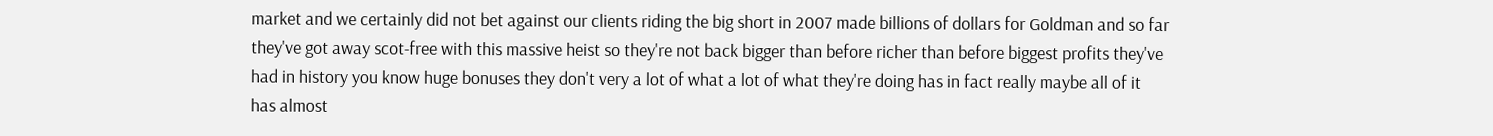market and we certainly did not bet against our clients riding the big short in 2007 made billions of dollars for Goldman and so far they've got away scot-free with this massive heist so they're not back bigger than before richer than before biggest profits they've had in history you know huge bonuses they don't very a lot of what a lot of what they're doing has in fact really maybe all of it has almost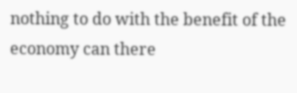nothing to do with the benefit of the economy can there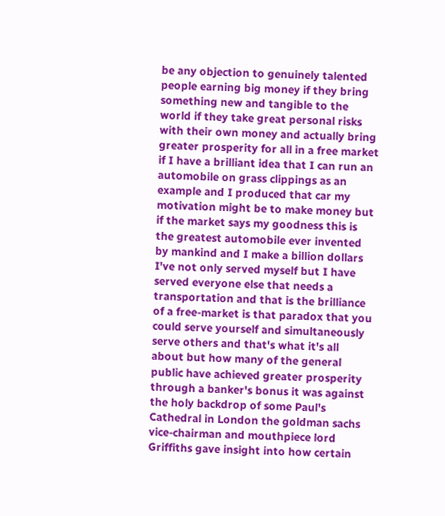be any objection to genuinely talented people earning big money if they bring something new and tangible to the world if they take great personal risks with their own money and actually bring greater prosperity for all in a free market if I have a brilliant idea that I can run an automobile on grass clippings as an example and I produced that car my motivation might be to make money but if the market says my goodness this is the greatest automobile ever invented by mankind and I make a billion dollars I've not only served myself but I have served everyone else that needs a transportation and that is the brilliance of a free-market is that paradox that you could serve yourself and simultaneously serve others and that's what it's all about but how many of the general public have achieved greater prosperity through a banker's bonus it was against the holy backdrop of some Paul's Cathedral in London the goldman sachs vice-chairman and mouthpiece lord Griffiths gave insight into how certain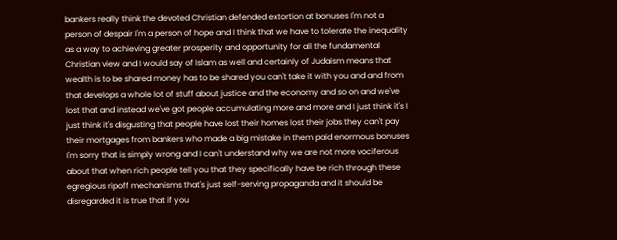bankers really think the devoted Christian defended extortion at bonuses I'm not a person of despair I'm a person of hope and I think that we have to tolerate the inequality as a way to achieving greater prosperity and opportunity for all the fundamental Christian view and I would say of Islam as well and certainly of Judaism means that wealth is to be shared money has to be shared you can't take it with you and and from that develops a whole lot of stuff about justice and the economy and so on and we've lost that and instead we've got people accumulating more and more and I just think it's I just think it's disgusting that people have lost their homes lost their jobs they can't pay their mortgages from bankers who made a big mistake in them paid enormous bonuses I'm sorry that is simply wrong and I can't understand why we are not more vociferous about that when rich people tell you that they specifically have be rich through these egregious ripoff mechanisms that's just self-serving propaganda and it should be disregarded it is true that if you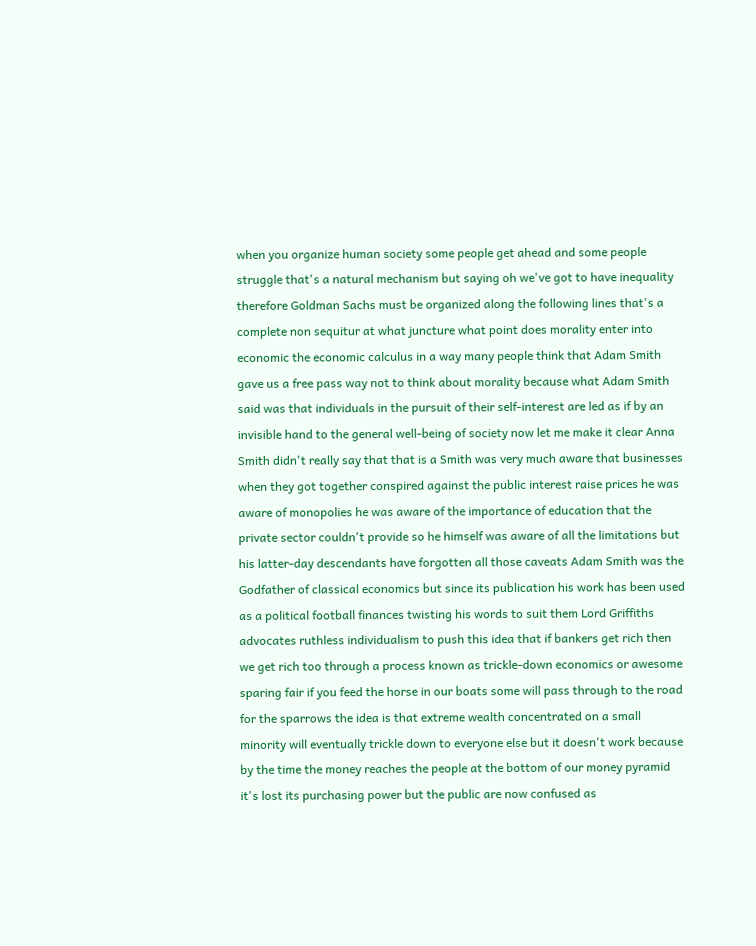when you organize human society some people get ahead and some people struggle that's a natural mechanism but saying oh we've got to have inequality therefore Goldman Sachs must be organized along the following lines that's a complete non sequitur at what juncture what point does morality enter into economic the economic calculus in a way many people think that Adam Smith gave us a free pass way not to think about morality because what Adam Smith said was that individuals in the pursuit of their self-interest are led as if by an invisible hand to the general well-being of society now let me make it clear Anna Smith didn't really say that that is a Smith was very much aware that businesses when they got together conspired against the public interest raise prices he was aware of monopolies he was aware of the importance of education that the private sector couldn't provide so he himself was aware of all the limitations but his latter-day descendants have forgotten all those caveats Adam Smith was the Godfather of classical economics but since its publication his work has been used as a political football finances twisting his words to suit them Lord Griffiths advocates ruthless individualism to push this idea that if bankers get rich then we get rich too through a process known as trickle-down economics or awesome sparing fair if you feed the horse in our boats some will pass through to the road for the sparrows the idea is that extreme wealth concentrated on a small minority will eventually trickle down to everyone else but it doesn't work because by the time the money reaches the people at the bottom of our money pyramid it's lost its purchasing power but the public are now confused as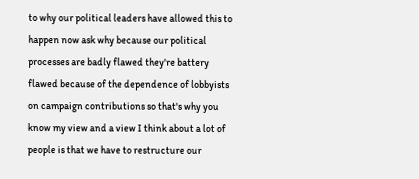to why our political leaders have allowed this to happen now ask why because our political processes are badly flawed they're battery flawed because of the dependence of lobbyists on campaign contributions so that's why you know my view and a view I think about a lot of people is that we have to restructure our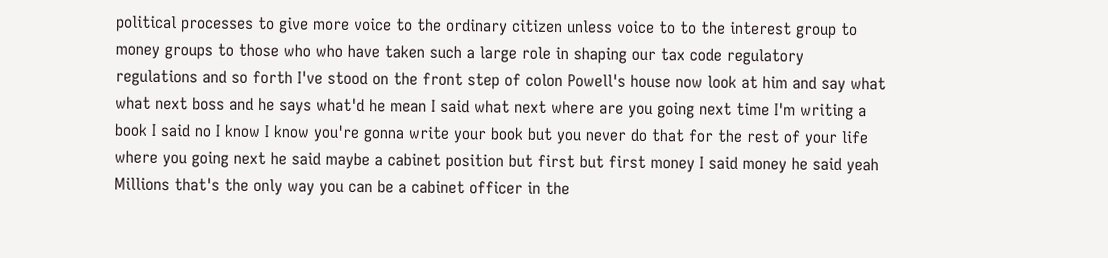political processes to give more voice to the ordinary citizen unless voice to to the interest group to money groups to those who who have taken such a large role in shaping our tax code regulatory regulations and so forth I've stood on the front step of colon Powell's house now look at him and say what what next boss and he says what'd he mean I said what next where are you going next time I'm writing a book I said no I know I know you're gonna write your book but you never do that for the rest of your life where you going next he said maybe a cabinet position but first but first money I said money he said yeah Millions that's the only way you can be a cabinet officer in the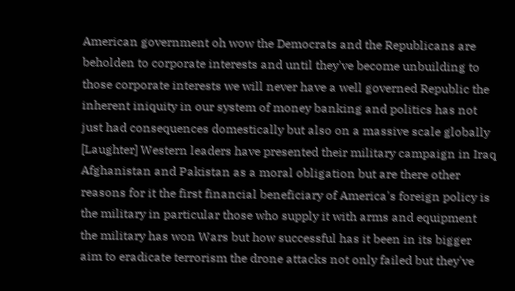American government oh wow the Democrats and the Republicans are beholden to corporate interests and until they've become unbuilding to those corporate interests we will never have a well governed Republic the inherent iniquity in our system of money banking and politics has not just had consequences domestically but also on a massive scale globally [Laughter] Western leaders have presented their military campaign in Iraq Afghanistan and Pakistan as a moral obligation but are there other reasons for it the first financial beneficiary of America's foreign policy is the military in particular those who supply it with arms and equipment the military has won Wars but how successful has it been in its bigger aim to eradicate terrorism the drone attacks not only failed but they've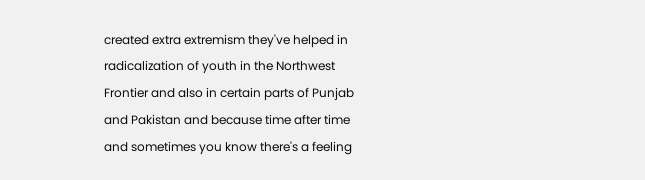created extra extremism they've helped in radicalization of youth in the Northwest Frontier and also in certain parts of Punjab and Pakistan and because time after time and sometimes you know there's a feeling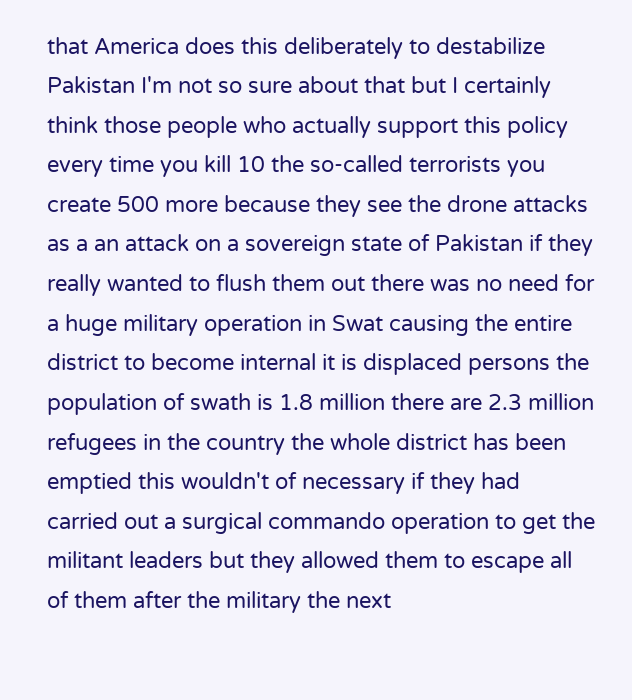that America does this deliberately to destabilize Pakistan I'm not so sure about that but I certainly think those people who actually support this policy every time you kill 10 the so-called terrorists you create 500 more because they see the drone attacks as a an attack on a sovereign state of Pakistan if they really wanted to flush them out there was no need for a huge military operation in Swat causing the entire district to become internal it is displaced persons the population of swath is 1.8 million there are 2.3 million refugees in the country the whole district has been emptied this wouldn't of necessary if they had carried out a surgical commando operation to get the militant leaders but they allowed them to escape all of them after the military the next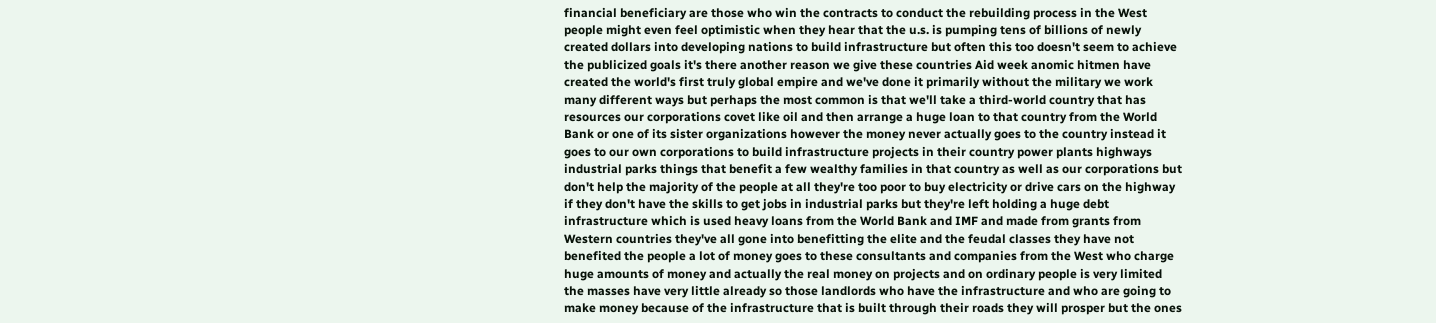financial beneficiary are those who win the contracts to conduct the rebuilding process in the West people might even feel optimistic when they hear that the u.s. is pumping tens of billions of newly created dollars into developing nations to build infrastructure but often this too doesn't seem to achieve the publicized goals it's there another reason we give these countries Aid week anomic hitmen have created the world's first truly global empire and we've done it primarily without the military we work many different ways but perhaps the most common is that we'll take a third-world country that has resources our corporations covet like oil and then arrange a huge loan to that country from the World Bank or one of its sister organizations however the money never actually goes to the country instead it goes to our own corporations to build infrastructure projects in their country power plants highways industrial parks things that benefit a few wealthy families in that country as well as our corporations but don't help the majority of the people at all they're too poor to buy electricity or drive cars on the highway if they don't have the skills to get jobs in industrial parks but they're left holding a huge debt infrastructure which is used heavy loans from the World Bank and IMF and made from grants from Western countries they've all gone into benefitting the elite and the feudal classes they have not benefited the people a lot of money goes to these consultants and companies from the West who charge huge amounts of money and actually the real money on projects and on ordinary people is very limited the masses have very little already so those landlords who have the infrastructure and who are going to make money because of the infrastructure that is built through their roads they will prosper but the ones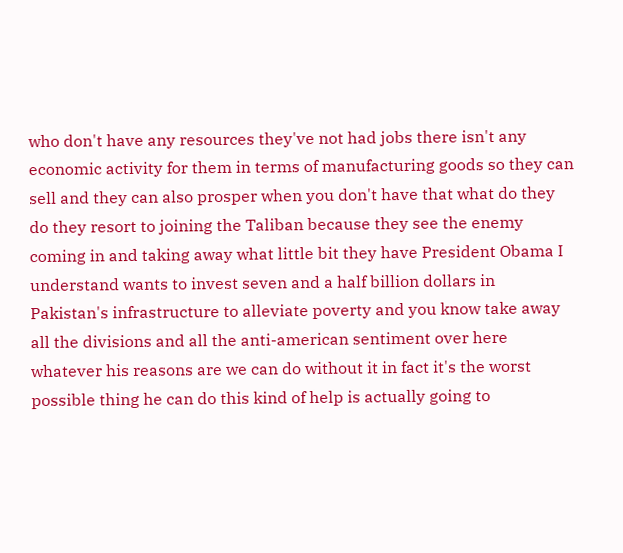who don't have any resources they've not had jobs there isn't any economic activity for them in terms of manufacturing goods so they can sell and they can also prosper when you don't have that what do they do they resort to joining the Taliban because they see the enemy coming in and taking away what little bit they have President Obama I understand wants to invest seven and a half billion dollars in Pakistan's infrastructure to alleviate poverty and you know take away all the divisions and all the anti-american sentiment over here whatever his reasons are we can do without it in fact it's the worst possible thing he can do this kind of help is actually going to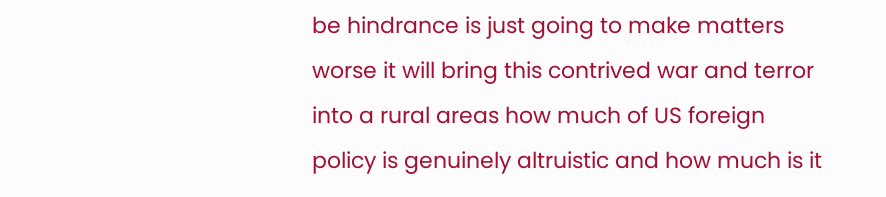be hindrance is just going to make matters worse it will bring this contrived war and terror into a rural areas how much of US foreign policy is genuinely altruistic and how much is it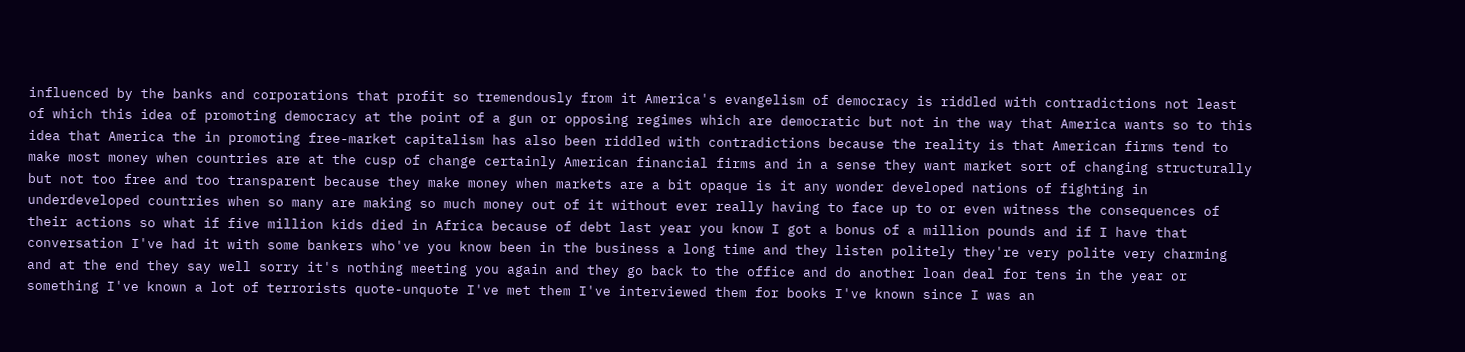influenced by the banks and corporations that profit so tremendously from it America's evangelism of democracy is riddled with contradictions not least of which this idea of promoting democracy at the point of a gun or opposing regimes which are democratic but not in the way that America wants so to this idea that America the in promoting free-market capitalism has also been riddled with contradictions because the reality is that American firms tend to make most money when countries are at the cusp of change certainly American financial firms and in a sense they want market sort of changing structurally but not too free and too transparent because they make money when markets are a bit opaque is it any wonder developed nations of fighting in underdeveloped countries when so many are making so much money out of it without ever really having to face up to or even witness the consequences of their actions so what if five million kids died in Africa because of debt last year you know I got a bonus of a million pounds and if I have that conversation I've had it with some bankers who've you know been in the business a long time and they listen politely they're very polite very charming and at the end they say well sorry it's nothing meeting you again and they go back to the office and do another loan deal for tens in the year or something I've known a lot of terrorists quote-unquote I've met them I've interviewed them for books I've known since I was an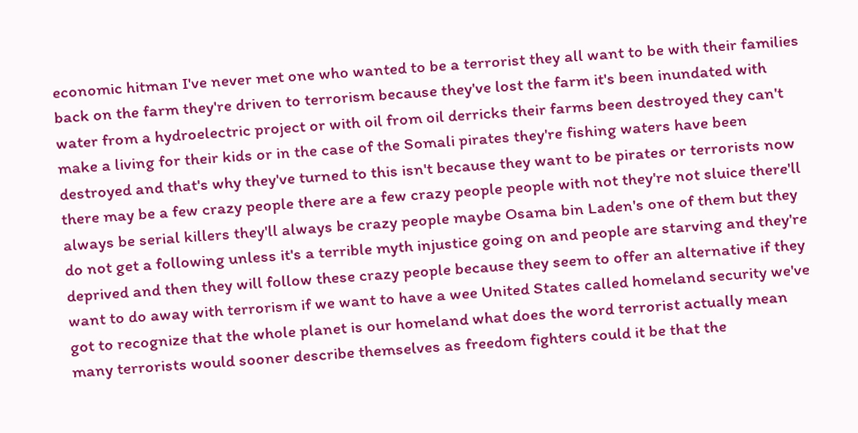economic hitman I've never met one who wanted to be a terrorist they all want to be with their families back on the farm they're driven to terrorism because they've lost the farm it's been inundated with water from a hydroelectric project or with oil from oil derricks their farms been destroyed they can't make a living for their kids or in the case of the Somali pirates they're fishing waters have been destroyed and that's why they've turned to this isn't because they want to be pirates or terrorists now there may be a few crazy people there are a few crazy people people with not they're not sluice there'll always be serial killers they'll always be crazy people maybe Osama bin Laden's one of them but they do not get a following unless it's a terrible myth injustice going on and people are starving and they're deprived and then they will follow these crazy people because they seem to offer an alternative if they want to do away with terrorism if we want to have a wee United States called homeland security we've got to recognize that the whole planet is our homeland what does the word terrorist actually mean many terrorists would sooner describe themselves as freedom fighters could it be that the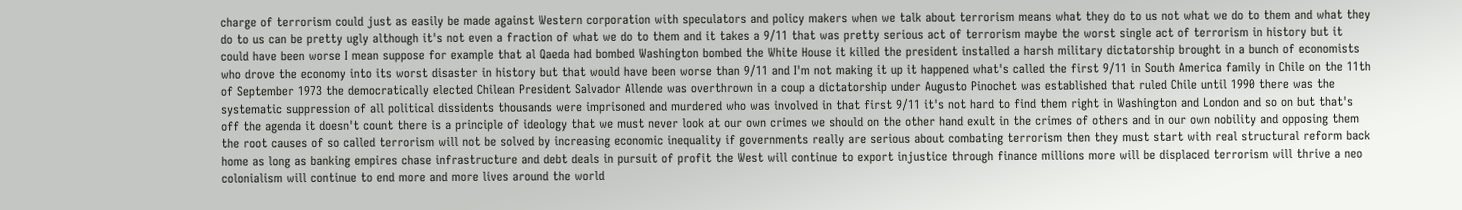charge of terrorism could just as easily be made against Western corporation with speculators and policy makers when we talk about terrorism means what they do to us not what we do to them and what they do to us can be pretty ugly although it's not even a fraction of what we do to them and it takes a 9/11 that was pretty serious act of terrorism maybe the worst single act of terrorism in history but it could have been worse I mean suppose for example that al Qaeda had bombed Washington bombed the White House it killed the president installed a harsh military dictatorship brought in a bunch of economists who drove the economy into its worst disaster in history but that would have been worse than 9/11 and I'm not making it up it happened what's called the first 9/11 in South America family in Chile on the 11th of September 1973 the democratically elected Chilean President Salvador Allende was overthrown in a coup a dictatorship under Augusto Pinochet was established that ruled Chile until 1990 there was the systematic suppression of all political dissidents thousands were imprisoned and murdered who was involved in that first 9/11 it's not hard to find them right in Washington and London and so on but that's off the agenda it doesn't count there is a principle of ideology that we must never look at our own crimes we should on the other hand exult in the crimes of others and in our own nobility and opposing them the root causes of so called terrorism will not be solved by increasing economic inequality if governments really are serious about combating terrorism then they must start with real structural reform back home as long as banking empires chase infrastructure and debt deals in pursuit of profit the West will continue to export injustice through finance millions more will be displaced terrorism will thrive a neo colonialism will continue to end more and more lives around the world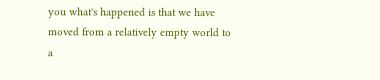you what's happened is that we have moved from a relatively empty world to a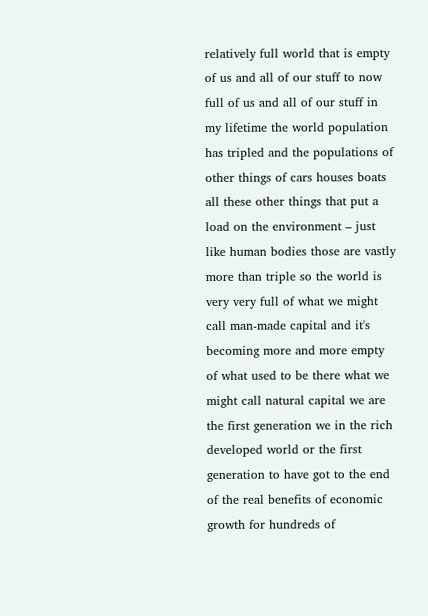relatively full world that is empty of us and all of our stuff to now full of us and all of our stuff in my lifetime the world population has tripled and the populations of other things of cars houses boats all these other things that put a load on the environment – just like human bodies those are vastly more than triple so the world is very very full of what we might call man-made capital and it's becoming more and more empty of what used to be there what we might call natural capital we are the first generation we in the rich developed world or the first generation to have got to the end of the real benefits of economic growth for hundreds of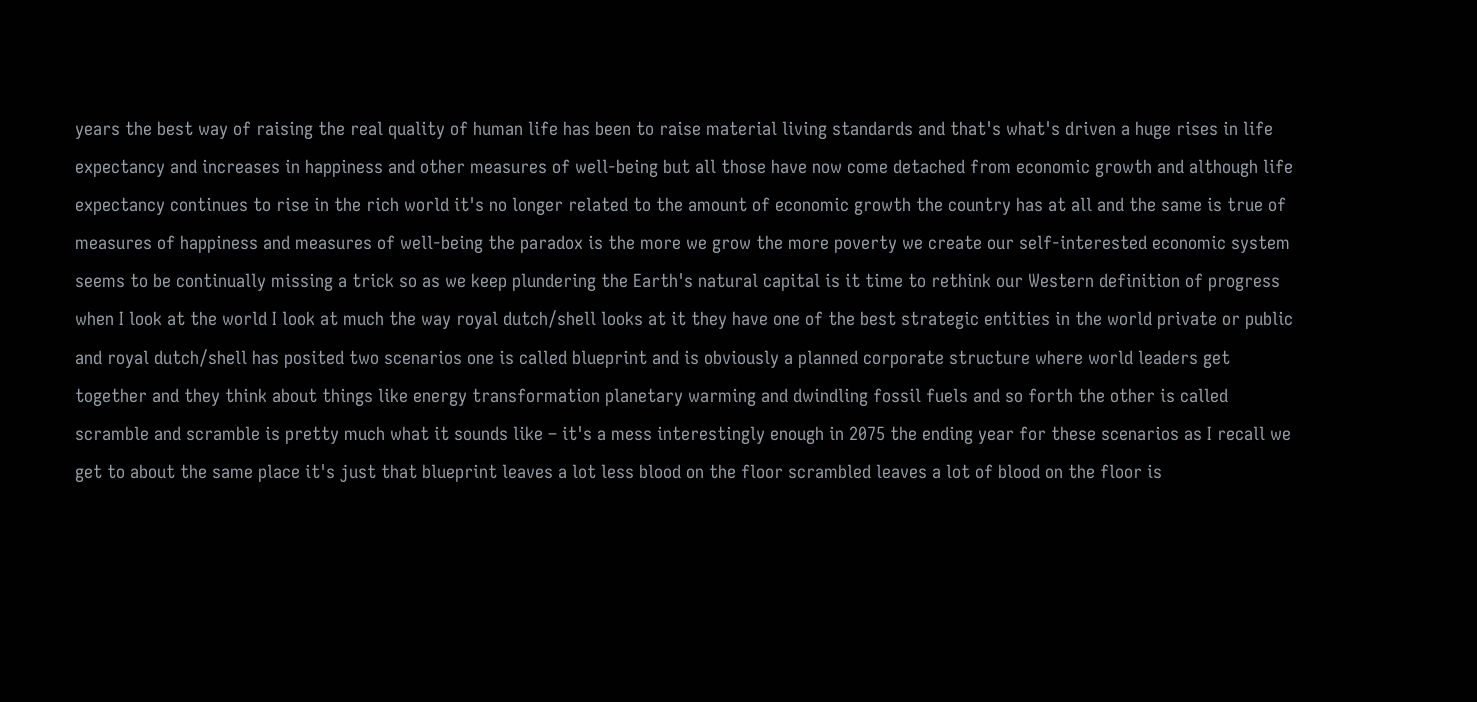years the best way of raising the real quality of human life has been to raise material living standards and that's what's driven a huge rises in life expectancy and increases in happiness and other measures of well-being but all those have now come detached from economic growth and although life expectancy continues to rise in the rich world it's no longer related to the amount of economic growth the country has at all and the same is true of measures of happiness and measures of well-being the paradox is the more we grow the more poverty we create our self-interested economic system seems to be continually missing a trick so as we keep plundering the Earth's natural capital is it time to rethink our Western definition of progress when I look at the world I look at much the way royal dutch/shell looks at it they have one of the best strategic entities in the world private or public and royal dutch/shell has posited two scenarios one is called blueprint and is obviously a planned corporate structure where world leaders get together and they think about things like energy transformation planetary warming and dwindling fossil fuels and so forth the other is called scramble and scramble is pretty much what it sounds like – it's a mess interestingly enough in 2075 the ending year for these scenarios as I recall we get to about the same place it's just that blueprint leaves a lot less blood on the floor scrambled leaves a lot of blood on the floor is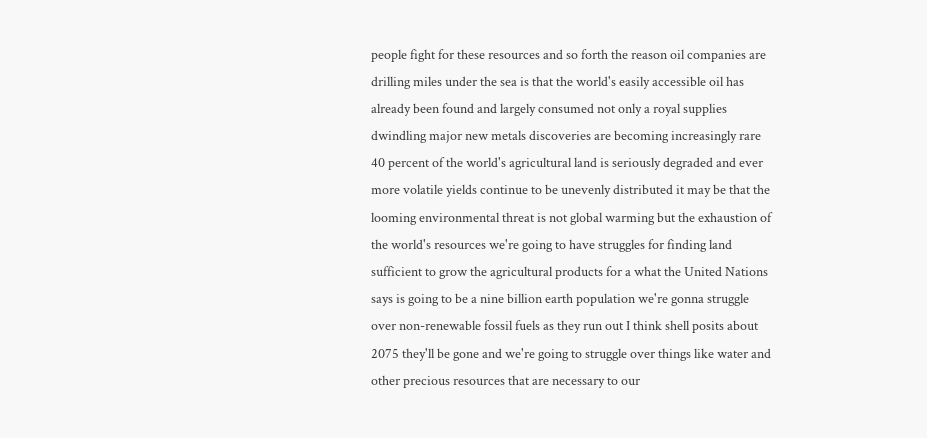people fight for these resources and so forth the reason oil companies are drilling miles under the sea is that the world's easily accessible oil has already been found and largely consumed not only a royal supplies dwindling major new metals discoveries are becoming increasingly rare 40 percent of the world's agricultural land is seriously degraded and ever more volatile yields continue to be unevenly distributed it may be that the looming environmental threat is not global warming but the exhaustion of the world's resources we're going to have struggles for finding land sufficient to grow the agricultural products for a what the United Nations says is going to be a nine billion earth population we're gonna struggle over non-renewable fossil fuels as they run out I think shell posits about 2075 they'll be gone and we're going to struggle over things like water and other precious resources that are necessary to our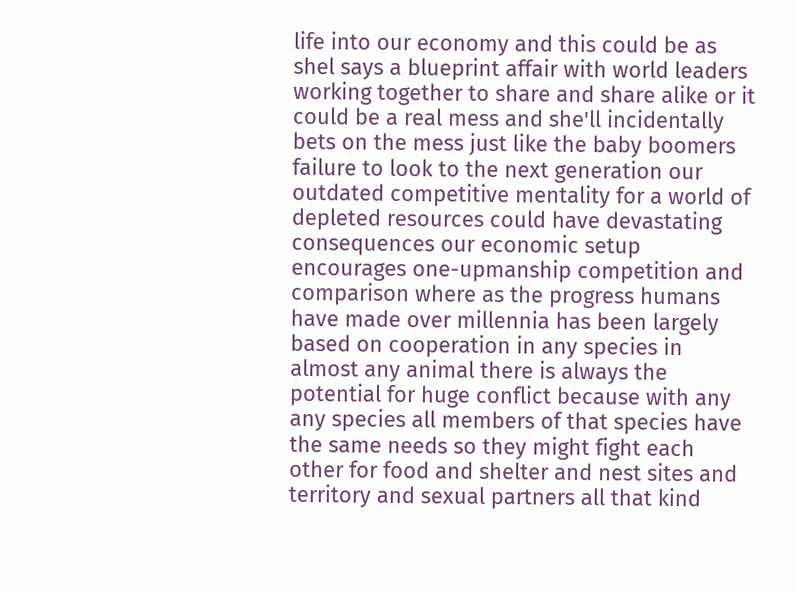life into our economy and this could be as shel says a blueprint affair with world leaders working together to share and share alike or it could be a real mess and she'll incidentally bets on the mess just like the baby boomers failure to look to the next generation our outdated competitive mentality for a world of depleted resources could have devastating consequences our economic setup encourages one-upmanship competition and comparison where as the progress humans have made over millennia has been largely based on cooperation in any species in almost any animal there is always the potential for huge conflict because with any any species all members of that species have the same needs so they might fight each other for food and shelter and nest sites and territory and sexual partners all that kind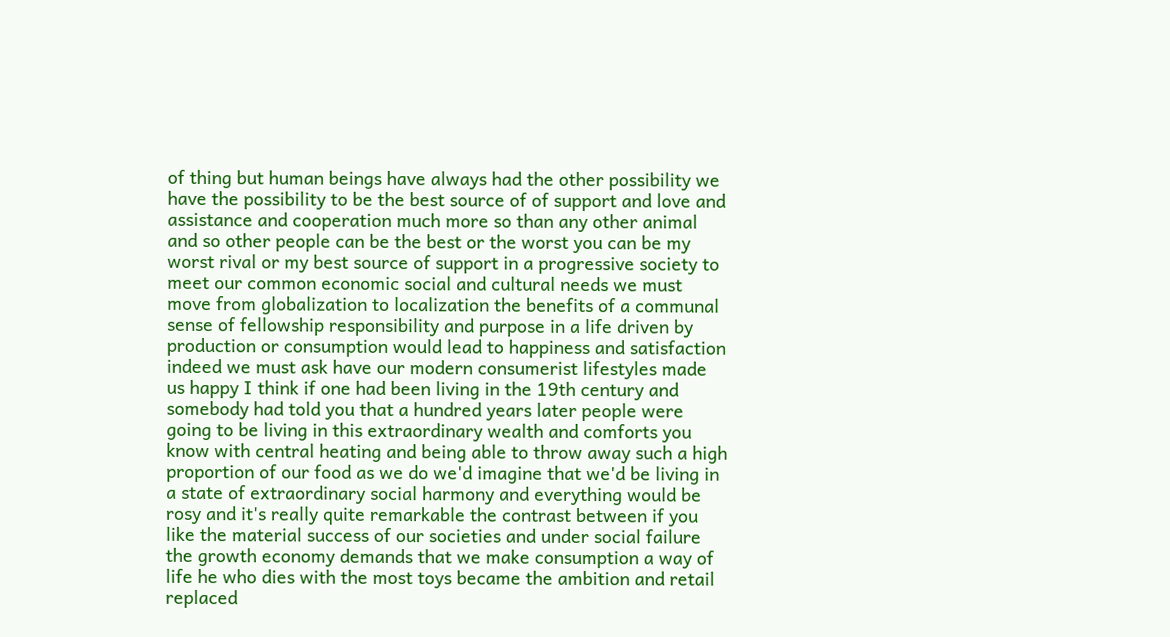of thing but human beings have always had the other possibility we have the possibility to be the best source of of support and love and assistance and cooperation much more so than any other animal and so other people can be the best or the worst you can be my worst rival or my best source of support in a progressive society to meet our common economic social and cultural needs we must move from globalization to localization the benefits of a communal sense of fellowship responsibility and purpose in a life driven by production or consumption would lead to happiness and satisfaction indeed we must ask have our modern consumerist lifestyles made us happy I think if one had been living in the 19th century and somebody had told you that a hundred years later people were going to be living in this extraordinary wealth and comforts you know with central heating and being able to throw away such a high proportion of our food as we do we'd imagine that we'd be living in a state of extraordinary social harmony and everything would be rosy and it's really quite remarkable the contrast between if you like the material success of our societies and under social failure the growth economy demands that we make consumption a way of life he who dies with the most toys became the ambition and retail replaced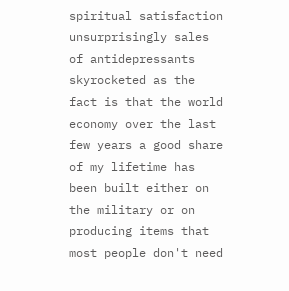spiritual satisfaction unsurprisingly sales of antidepressants skyrocketed as the fact is that the world economy over the last few years a good share of my lifetime has been built either on the military or on producing items that most people don't need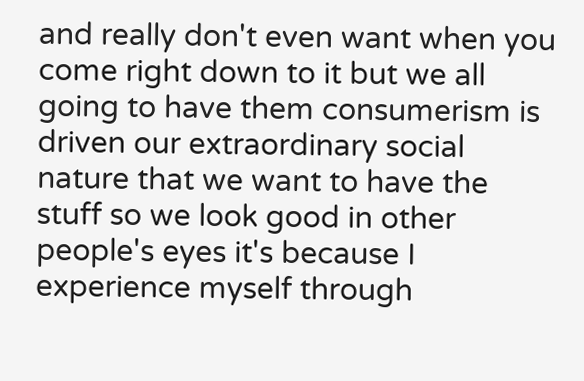and really don't even want when you come right down to it but we all going to have them consumerism is driven our extraordinary social nature that we want to have the stuff so we look good in other people's eyes it's because I experience myself through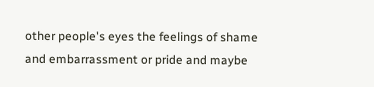other people's eyes the feelings of shame and embarrassment or pride and maybe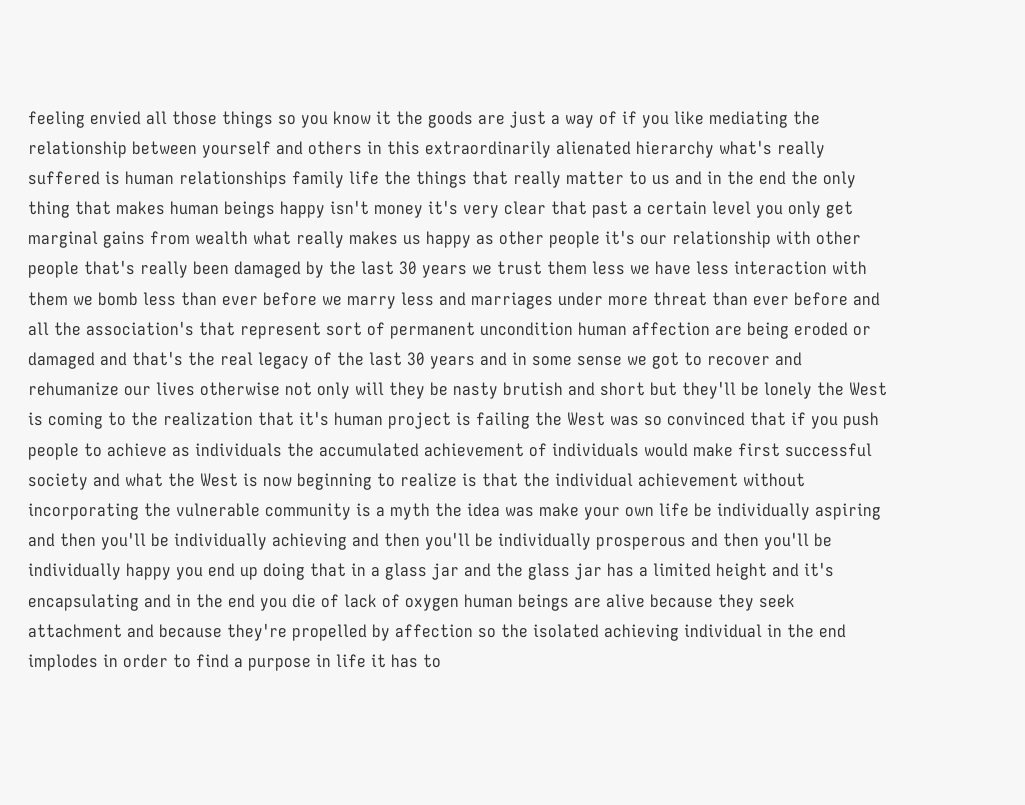feeling envied all those things so you know it the goods are just a way of if you like mediating the relationship between yourself and others in this extraordinarily alienated hierarchy what's really suffered is human relationships family life the things that really matter to us and in the end the only thing that makes human beings happy isn't money it's very clear that past a certain level you only get marginal gains from wealth what really makes us happy as other people it's our relationship with other people that's really been damaged by the last 30 years we trust them less we have less interaction with them we bomb less than ever before we marry less and marriages under more threat than ever before and all the association's that represent sort of permanent uncondition human affection are being eroded or damaged and that's the real legacy of the last 30 years and in some sense we got to recover and rehumanize our lives otherwise not only will they be nasty brutish and short but they'll be lonely the West is coming to the realization that it's human project is failing the West was so convinced that if you push people to achieve as individuals the accumulated achievement of individuals would make first successful society and what the West is now beginning to realize is that the individual achievement without incorporating the vulnerable community is a myth the idea was make your own life be individually aspiring and then you'll be individually achieving and then you'll be individually prosperous and then you'll be individually happy you end up doing that in a glass jar and the glass jar has a limited height and it's encapsulating and in the end you die of lack of oxygen human beings are alive because they seek attachment and because they're propelled by affection so the isolated achieving individual in the end implodes in order to find a purpose in life it has to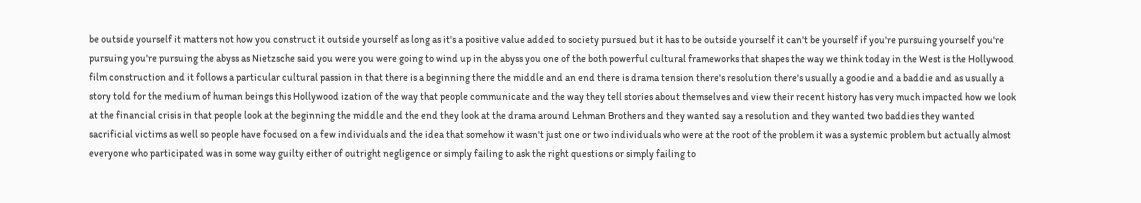be outside yourself it matters not how you construct it outside yourself as long as it's a positive value added to society pursued but it has to be outside yourself it can't be yourself if you're pursuing yourself you're pursuing you're pursuing the abyss as Nietzsche said you were you were going to wind up in the abyss you one of the both powerful cultural frameworks that shapes the way we think today in the West is the Hollywood film construction and it follows a particular cultural passion in that there is a beginning there the middle and an end there is drama tension there's resolution there's usually a goodie and a baddie and as usually a story told for the medium of human beings this Hollywood ization of the way that people communicate and the way they tell stories about themselves and view their recent history has very much impacted how we look at the financial crisis in that people look at the beginning the middle and the end they look at the drama around Lehman Brothers and they wanted say a resolution and they wanted two baddies they wanted sacrificial victims as well so people have focused on a few individuals and the idea that somehow it wasn't just one or two individuals who were at the root of the problem it was a systemic problem but actually almost everyone who participated was in some way guilty either of outright negligence or simply failing to ask the right questions or simply failing to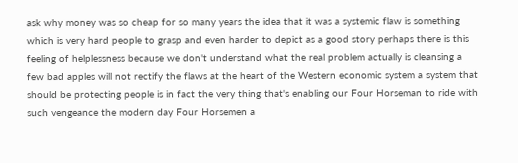ask why money was so cheap for so many years the idea that it was a systemic flaw is something which is very hard people to grasp and even harder to depict as a good story perhaps there is this feeling of helplessness because we don't understand what the real problem actually is cleansing a few bad apples will not rectify the flaws at the heart of the Western economic system a system that should be protecting people is in fact the very thing that's enabling our Four Horseman to ride with such vengeance the modern day Four Horsemen a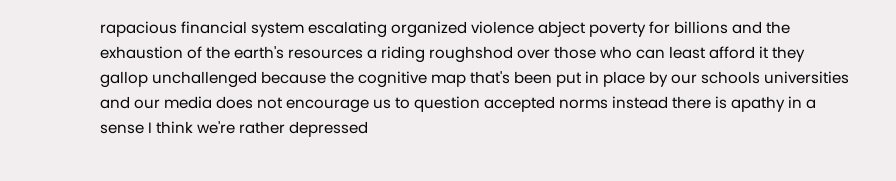rapacious financial system escalating organized violence abject poverty for billions and the exhaustion of the earth's resources a riding roughshod over those who can least afford it they gallop unchallenged because the cognitive map that's been put in place by our schools universities and our media does not encourage us to question accepted norms instead there is apathy in a sense I think we're rather depressed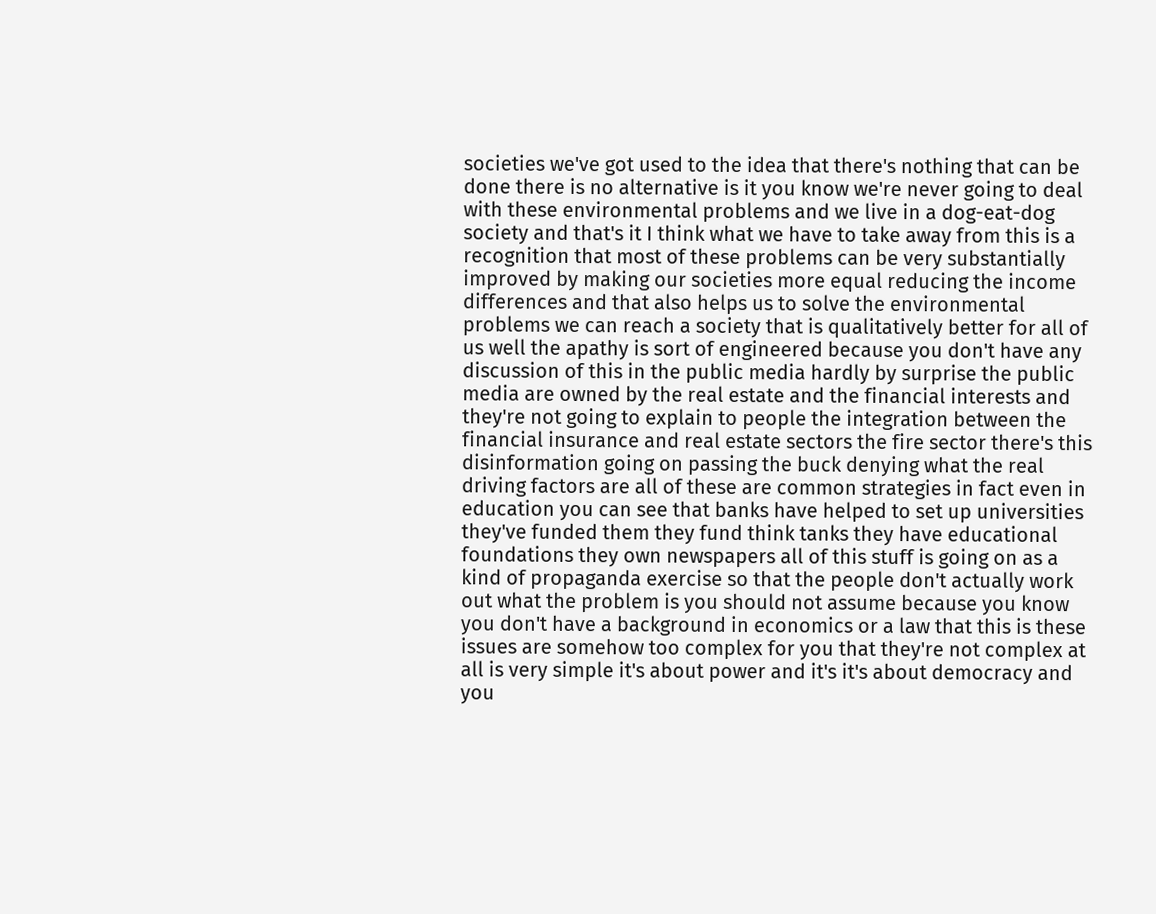societies we've got used to the idea that there's nothing that can be done there is no alternative is it you know we're never going to deal with these environmental problems and we live in a dog-eat-dog society and that's it I think what we have to take away from this is a recognition that most of these problems can be very substantially improved by making our societies more equal reducing the income differences and that also helps us to solve the environmental problems we can reach a society that is qualitatively better for all of us well the apathy is sort of engineered because you don't have any discussion of this in the public media hardly by surprise the public media are owned by the real estate and the financial interests and they're not going to explain to people the integration between the financial insurance and real estate sectors the fire sector there's this disinformation going on passing the buck denying what the real driving factors are all of these are common strategies in fact even in education you can see that banks have helped to set up universities they've funded them they fund think tanks they have educational foundations they own newspapers all of this stuff is going on as a kind of propaganda exercise so that the people don't actually work out what the problem is you should not assume because you know you don't have a background in economics or a law that this is these issues are somehow too complex for you that they're not complex at all is very simple it's about power and it's it's about democracy and you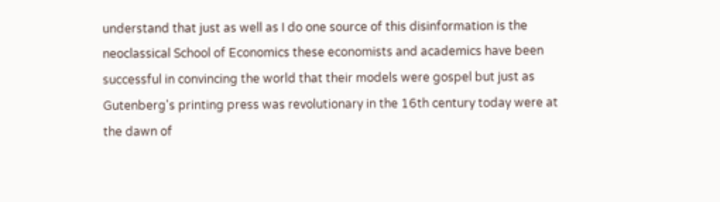understand that just as well as I do one source of this disinformation is the neoclassical School of Economics these economists and academics have been successful in convincing the world that their models were gospel but just as Gutenberg's printing press was revolutionary in the 16th century today were at the dawn of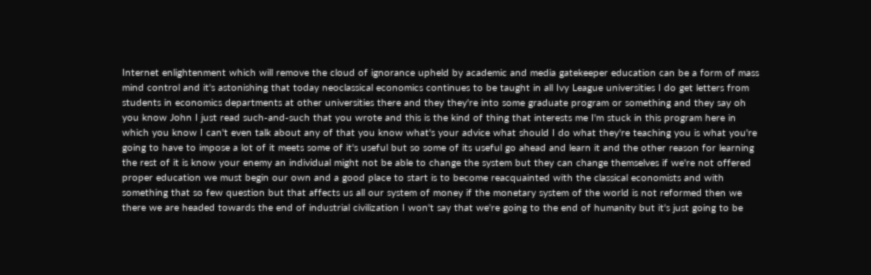Internet enlightenment which will remove the cloud of ignorance upheld by academic and media gatekeeper education can be a form of mass mind control and it's astonishing that today neoclassical economics continues to be taught in all Ivy League universities I do get letters from students in economics departments at other universities there and they they're into some graduate program or something and they say oh you know John I just read such-and-such that you wrote and this is the kind of thing that interests me I'm stuck in this program here in which you know I can't even talk about any of that you know what's your advice what should I do what they're teaching you is what you're going to have to impose a lot of it meets some of it's useful but so some of its useful go ahead and learn it and the other reason for learning the rest of it is know your enemy an individual might not be able to change the system but they can change themselves if we're not offered proper education we must begin our own and a good place to start is to become reacquainted with the classical economists and with something that so few question but that affects us all our system of money if the monetary system of the world is not reformed then we there we are headed towards the end of industrial civilization I won't say that we're going to the end of humanity but it's just going to be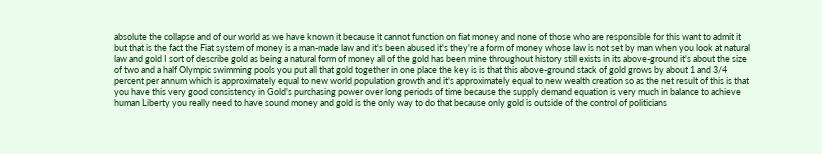absolute the collapse and of our world as we have known it because it cannot function on fiat money and none of those who are responsible for this want to admit it but that is the fact the Fiat system of money is a man-made law and it's been abused it's they're a form of money whose law is not set by man when you look at natural law and gold I sort of describe gold as being a natural form of money all of the gold has been mine throughout history still exists in its above-ground it's about the size of two and a half Olympic swimming pools you put all that gold together in one place the key is is that this above-ground stack of gold grows by about 1 and 3/4 percent per annum which is approximately equal to new world population growth and it's approximately equal to new wealth creation so as the net result of this is that you have this very good consistency in Gold's purchasing power over long periods of time because the supply demand equation is very much in balance to achieve human Liberty you really need to have sound money and gold is the only way to do that because only gold is outside of the control of politicians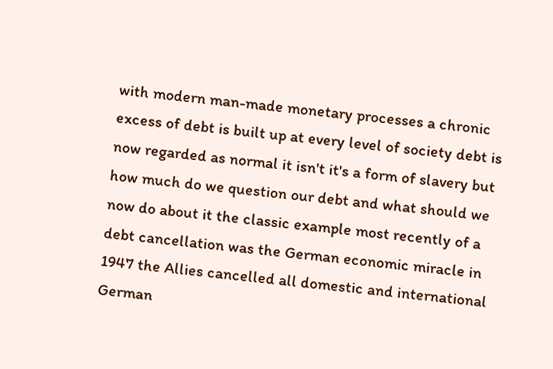with modern man-made monetary processes a chronic excess of debt is built up at every level of society debt is now regarded as normal it isn't it's a form of slavery but how much do we question our debt and what should we now do about it the classic example most recently of a debt cancellation was the German economic miracle in 1947 the Allies cancelled all domestic and international German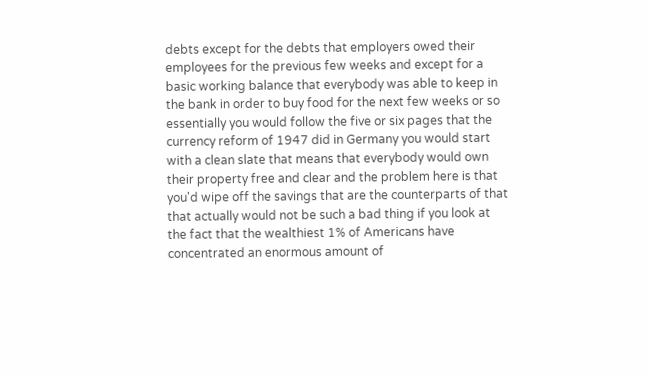debts except for the debts that employers owed their employees for the previous few weeks and except for a basic working balance that everybody was able to keep in the bank in order to buy food for the next few weeks or so essentially you would follow the five or six pages that the currency reform of 1947 did in Germany you would start with a clean slate that means that everybody would own their property free and clear and the problem here is that you'd wipe off the savings that are the counterparts of that that actually would not be such a bad thing if you look at the fact that the wealthiest 1% of Americans have concentrated an enormous amount of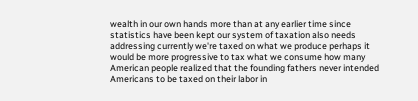wealth in our own hands more than at any earlier time since statistics have been kept our system of taxation also needs addressing currently we're taxed on what we produce perhaps it would be more progressive to tax what we consume how many American people realized that the founding fathers never intended Americans to be taxed on their labor in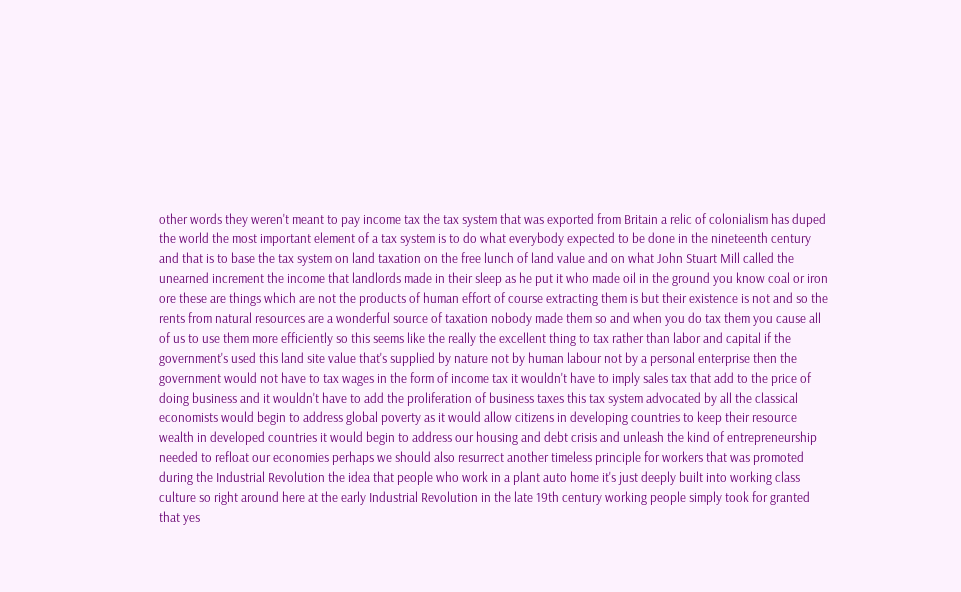other words they weren't meant to pay income tax the tax system that was exported from Britain a relic of colonialism has duped the world the most important element of a tax system is to do what everybody expected to be done in the nineteenth century and that is to base the tax system on land taxation on the free lunch of land value and on what John Stuart Mill called the unearned increment the income that landlords made in their sleep as he put it who made oil in the ground you know coal or iron ore these are things which are not the products of human effort of course extracting them is but their existence is not and so the rents from natural resources are a wonderful source of taxation nobody made them so and when you do tax them you cause all of us to use them more efficiently so this seems like the really the excellent thing to tax rather than labor and capital if the government's used this land site value that's supplied by nature not by human labour not by a personal enterprise then the government would not have to tax wages in the form of income tax it wouldn't have to imply sales tax that add to the price of doing business and it wouldn't have to add the proliferation of business taxes this tax system advocated by all the classical economists would begin to address global poverty as it would allow citizens in developing countries to keep their resource wealth in developed countries it would begin to address our housing and debt crisis and unleash the kind of entrepreneurship needed to refloat our economies perhaps we should also resurrect another timeless principle for workers that was promoted during the Industrial Revolution the idea that people who work in a plant auto home it's just deeply built into working class culture so right around here at the early Industrial Revolution in the late 19th century working people simply took for granted that yes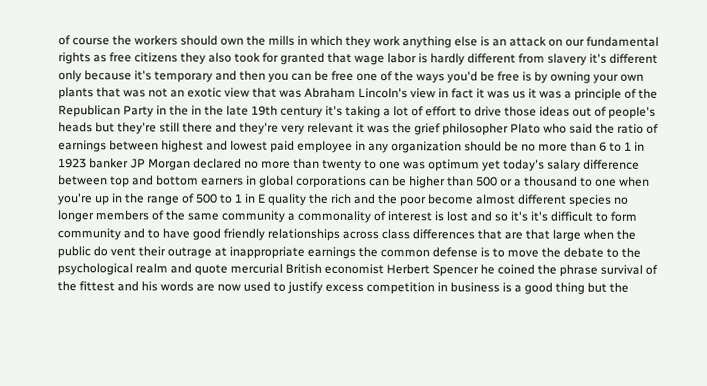of course the workers should own the mills in which they work anything else is an attack on our fundamental rights as free citizens they also took for granted that wage labor is hardly different from slavery it's different only because it's temporary and then you can be free one of the ways you'd be free is by owning your own plants that was not an exotic view that was Abraham Lincoln's view in fact it was us it was a principle of the Republican Party in the in the late 19th century it's taking a lot of effort to drive those ideas out of people's heads but they're still there and they're very relevant it was the grief philosopher Plato who said the ratio of earnings between highest and lowest paid employee in any organization should be no more than 6 to 1 in 1923 banker JP Morgan declared no more than twenty to one was optimum yet today's salary difference between top and bottom earners in global corporations can be higher than 500 or a thousand to one when you're up in the range of 500 to 1 in E quality the rich and the poor become almost different species no longer members of the same community a commonality of interest is lost and so it's it's difficult to form community and to have good friendly relationships across class differences that are that large when the public do vent their outrage at inappropriate earnings the common defense is to move the debate to the psychological realm and quote mercurial British economist Herbert Spencer he coined the phrase survival of the fittest and his words are now used to justify excess competition in business is a good thing but the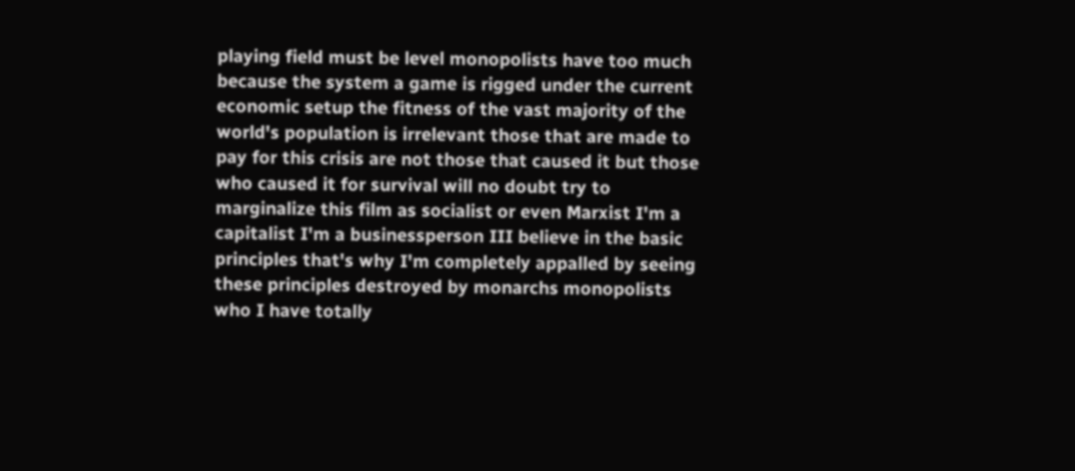playing field must be level monopolists have too much because the system a game is rigged under the current economic setup the fitness of the vast majority of the world's population is irrelevant those that are made to pay for this crisis are not those that caused it but those who caused it for survival will no doubt try to marginalize this film as socialist or even Marxist I'm a capitalist I'm a businessperson III believe in the basic principles that's why I'm completely appalled by seeing these principles destroyed by monarchs monopolists who I have totally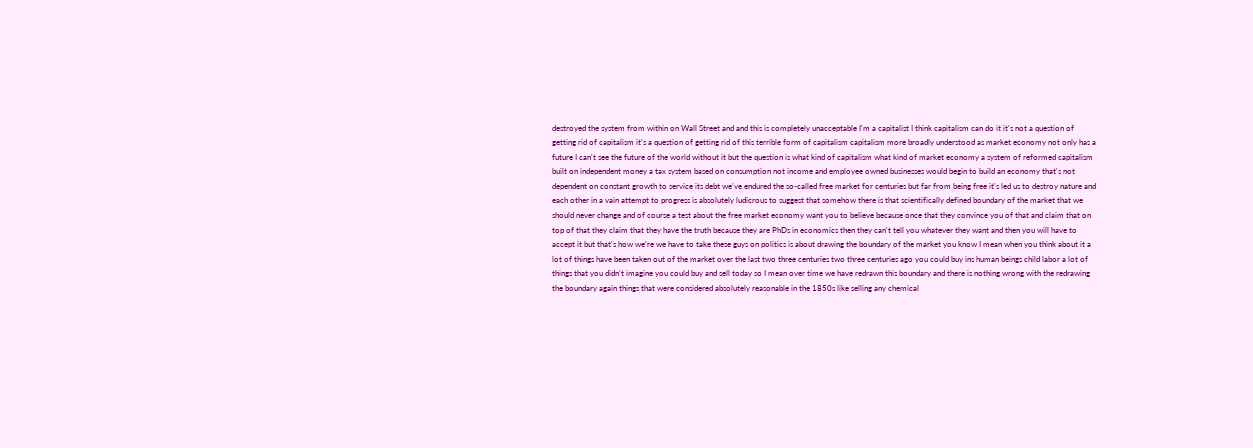destroyed the system from within on Wall Street and and this is completely unacceptable I'm a capitalist I think capitalism can do it it's not a question of getting rid of capitalism it's a question of getting rid of this terrible form of capitalism capitalism more broadly understood as market economy not only has a future I can't see the future of the world without it but the question is what kind of capitalism what kind of market economy a system of reformed capitalism built on independent money a tax system based on consumption not income and employee owned businesses would begin to build an economy that's not dependent on constant growth to service its debt we've endured the so-called free market for centuries but far from being free it's led us to destroy nature and each other in a vain attempt to progress is absolutely ludicrous to suggest that somehow there is that scientifically defined boundary of the market that we should never change and of course a test about the free market economy want you to believe because once that they convince you of that and claim that on top of that they claim that they have the truth because they are PhDs in economics then they can't tell you whatever they want and then you will have to accept it but that's how we're we have to take these guys on politics is about drawing the boundary of the market you know I mean when you think about it a lot of things have been taken out of the market over the last two three centuries two three centuries ago you could buy ins human beings child labor a lot of things that you didn't imagine you could buy and sell today so I mean over time we have redrawn this boundary and there is nothing wrong with the redrawing the boundary again things that were considered absolutely reasonable in the 1850s like selling any chemical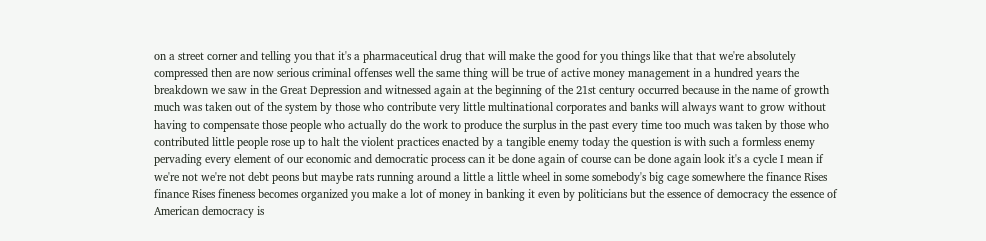on a street corner and telling you that it's a pharmaceutical drug that will make the good for you things like that that we're absolutely compressed then are now serious criminal offenses well the same thing will be true of active money management in a hundred years the breakdown we saw in the Great Depression and witnessed again at the beginning of the 21st century occurred because in the name of growth much was taken out of the system by those who contribute very little multinational corporates and banks will always want to grow without having to compensate those people who actually do the work to produce the surplus in the past every time too much was taken by those who contributed little people rose up to halt the violent practices enacted by a tangible enemy today the question is with such a formless enemy pervading every element of our economic and democratic process can it be done again of course can be done again look it's a cycle I mean if we're not we're not debt peons but maybe rats running around a little a little wheel in some somebody's big cage somewhere the finance Rises finance Rises fineness becomes organized you make a lot of money in banking it even by politicians but the essence of democracy the essence of American democracy is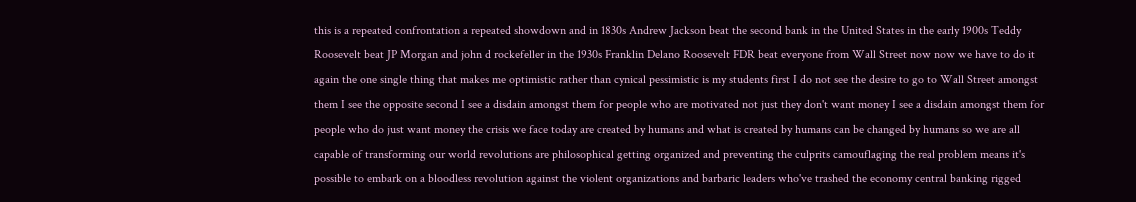this is a repeated confrontation a repeated showdown and in 1830s Andrew Jackson beat the second bank in the United States in the early 1900s Teddy Roosevelt beat JP Morgan and john d rockefeller in the 1930s Franklin Delano Roosevelt FDR beat everyone from Wall Street now now we have to do it again the one single thing that makes me optimistic rather than cynical pessimistic is my students first I do not see the desire to go to Wall Street amongst them I see the opposite second I see a disdain amongst them for people who are motivated not just they don't want money I see a disdain amongst them for people who do just want money the crisis we face today are created by humans and what is created by humans can be changed by humans so we are all capable of transforming our world revolutions are philosophical getting organized and preventing the culprits camouflaging the real problem means it's possible to embark on a bloodless revolution against the violent organizations and barbaric leaders who've trashed the economy central banking rigged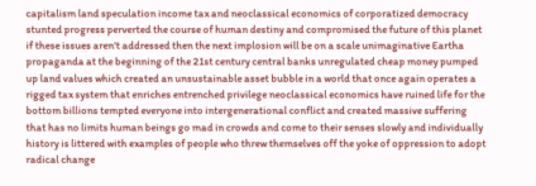capitalism land speculation income tax and neoclassical economics of corporatized democracy stunted progress perverted the course of human destiny and compromised the future of this planet if these issues aren't addressed then the next implosion will be on a scale unimaginative Eartha propaganda at the beginning of the 21st century central banks unregulated cheap money pumped up land values which created an unsustainable asset bubble in a world that once again operates a rigged tax system that enriches entrenched privilege neoclassical economics have ruined life for the bottom billions tempted everyone into intergenerational conflict and created massive suffering that has no limits human beings go mad in crowds and come to their senses slowly and individually history is littered with examples of people who threw themselves off the yoke of oppression to adopt radical change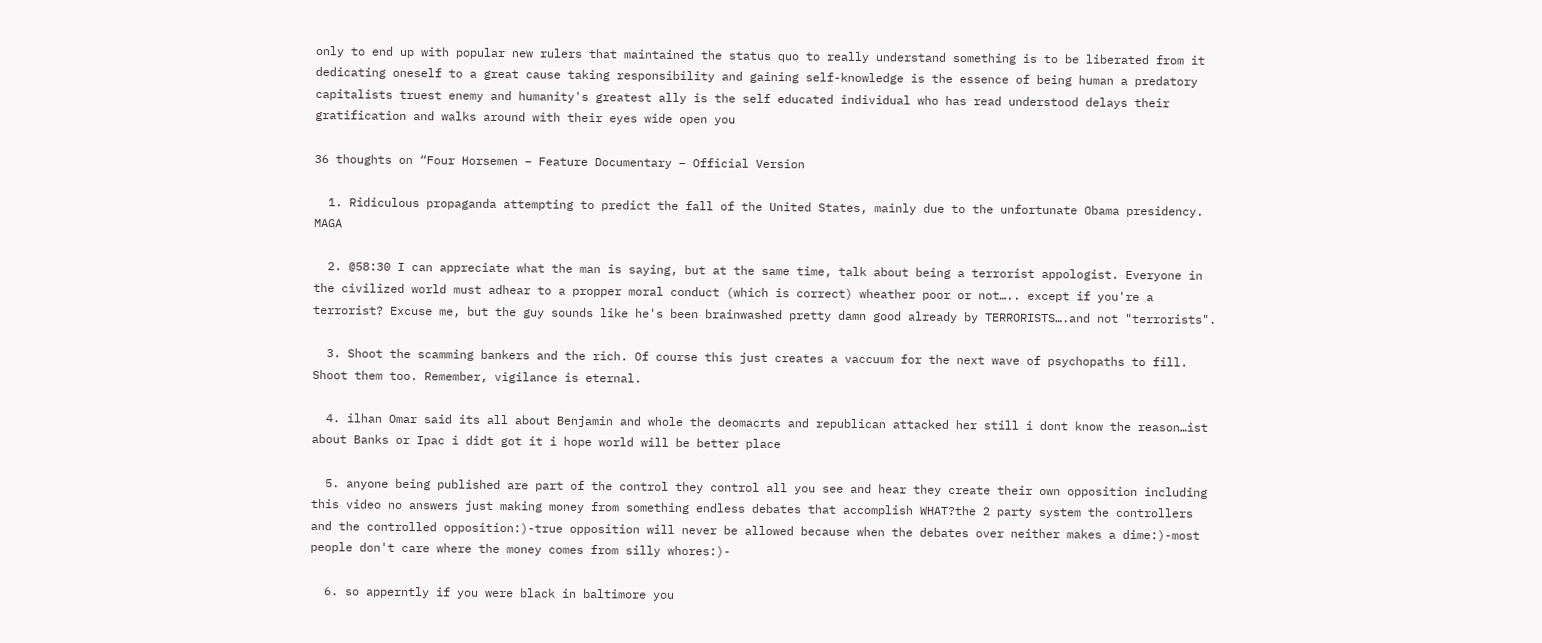only to end up with popular new rulers that maintained the status quo to really understand something is to be liberated from it dedicating oneself to a great cause taking responsibility and gaining self-knowledge is the essence of being human a predatory capitalists truest enemy and humanity's greatest ally is the self educated individual who has read understood delays their gratification and walks around with their eyes wide open you

36 thoughts on “Four Horsemen – Feature Documentary – Official Version

  1. Ridiculous propaganda attempting to predict the fall of the United States, mainly due to the unfortunate Obama presidency. MAGA

  2. @58:30 I can appreciate what the man is saying, but at the same time, talk about being a terrorist appologist. Everyone in the civilized world must adhear to a propper moral conduct (which is correct) wheather poor or not….. except if you're a terrorist? Excuse me, but the guy sounds like he's been brainwashed pretty damn good already by TERRORISTS….and not "terrorists".

  3. Shoot the scamming bankers and the rich. Of course this just creates a vaccuum for the next wave of psychopaths to fill. Shoot them too. Remember, vigilance is eternal.

  4. ilhan Omar said its all about Benjamin and whole the deomacrts and republican attacked her still i dont know the reason…ist about Banks or Ipac i didt got it i hope world will be better place

  5. anyone being published are part of the control they control all you see and hear they create their own opposition including this video no answers just making money from something endless debates that accomplish WHAT?the 2 party system the controllers and the controlled opposition:)-true opposition will never be allowed because when the debates over neither makes a dime:)-most people don't care where the money comes from silly whores:)-

  6. so apperntly if you were black in baltimore you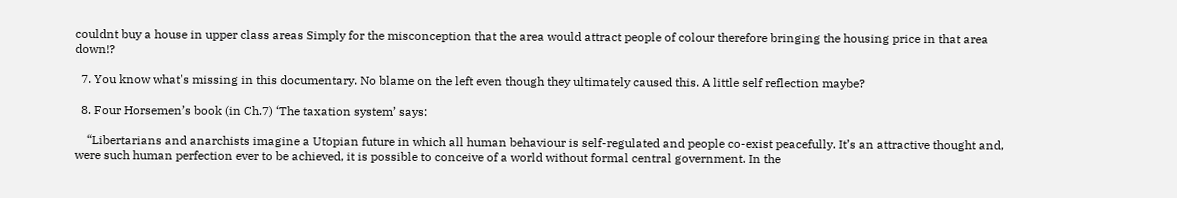couldnt buy a house in upper class areas Simply for the misconception that the area would attract people of colour therefore bringing the housing price in that area down!?

  7. You know what's missing in this documentary. No blame on the left even though they ultimately caused this. A little self reflection maybe?

  8. Four Horsemen’s book (in Ch.7) ‘The taxation system’ says:

    “Libertarians and anarchists imagine a Utopian future in which all human behaviour is self-regulated and people co-exist peacefully. It’s an attractive thought and, were such human perfection ever to be achieved, it is possible to conceive of a world without formal central government. In the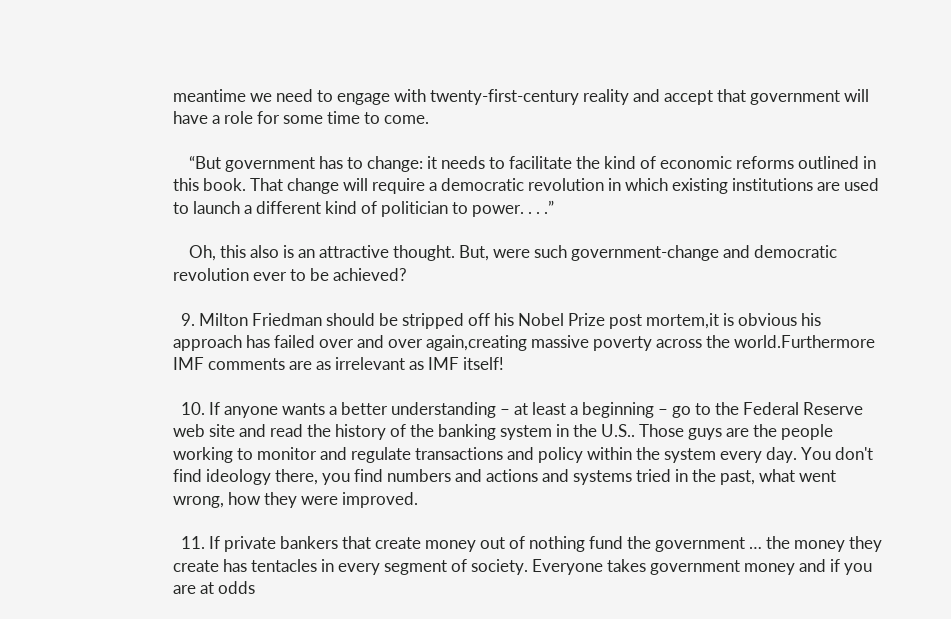meantime we need to engage with twenty-first-century reality and accept that government will have a role for some time to come.

    “But government has to change: it needs to facilitate the kind of economic reforms outlined in this book. That change will require a democratic revolution in which existing institutions are used to launch a different kind of politician to power. . . .”

    Oh, this also is an attractive thought. But, were such government-change and democratic revolution ever to be achieved?

  9. Milton Friedman should be stripped off his Nobel Prize post mortem,it is obvious his approach has failed over and over again,creating massive poverty across the world.Furthermore IMF comments are as irrelevant as IMF itself!

  10. If anyone wants a better understanding – at least a beginning – go to the Federal Reserve web site and read the history of the banking system in the U.S.. Those guys are the people working to monitor and regulate transactions and policy within the system every day. You don't find ideology there, you find numbers and actions and systems tried in the past, what went wrong, how they were improved.

  11. If private bankers that create money out of nothing fund the government … the money they create has tentacles in every segment of society. Everyone takes government money and if you are at odds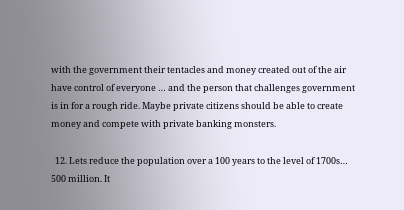with the government their tentacles and money created out of the air have control of everyone … and the person that challenges government is in for a rough ride. Maybe private citizens should be able to create money and compete with private banking monsters.

  12. Lets reduce the population over a 100 years to the level of 1700s… 500 million. It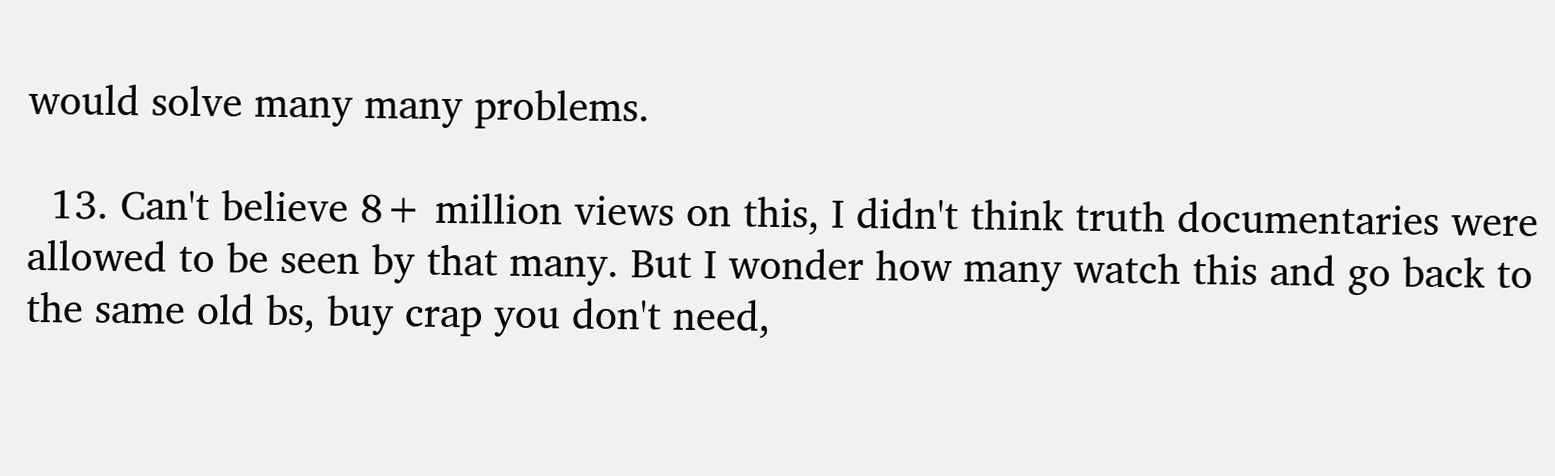would solve many many problems.

  13. Can't believe 8+ million views on this, I didn't think truth documentaries were allowed to be seen by that many. But I wonder how many watch this and go back to the same old bs, buy crap you don't need,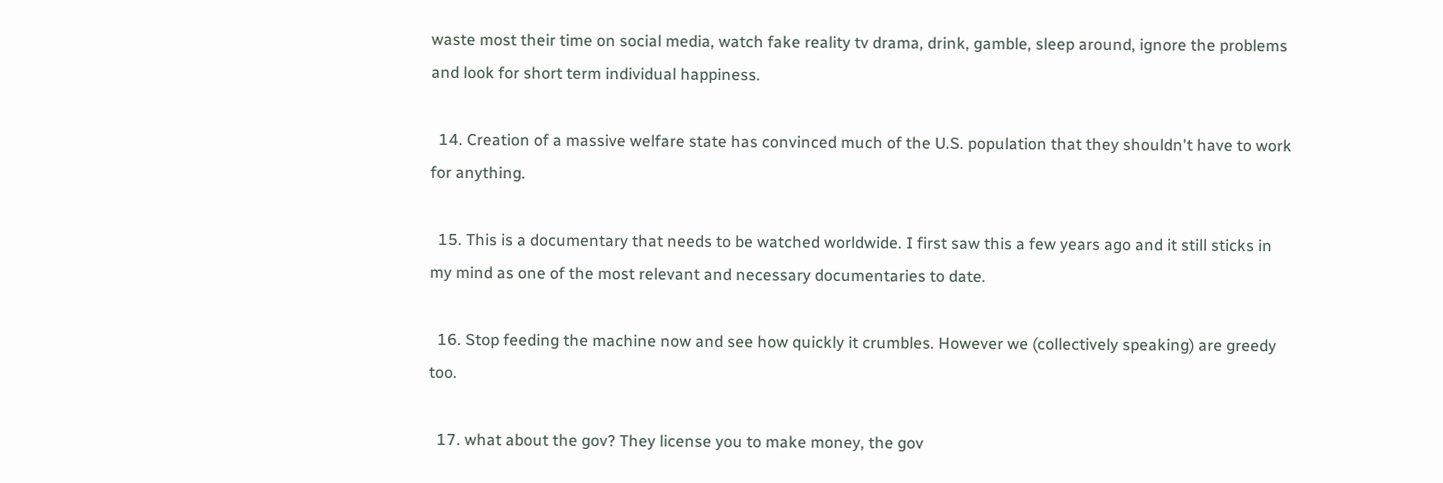waste most their time on social media, watch fake reality tv drama, drink, gamble, sleep around, ignore the problems and look for short term individual happiness.

  14. Creation of a massive welfare state has convinced much of the U.S. population that they shouldn't have to work for anything.

  15. This is a documentary that needs to be watched worldwide. I first saw this a few years ago and it still sticks in my mind as one of the most relevant and necessary documentaries to date.

  16. Stop feeding the machine now and see how quickly it crumbles. However we (collectively speaking) are greedy too.

  17. what about the gov? They license you to make money, the gov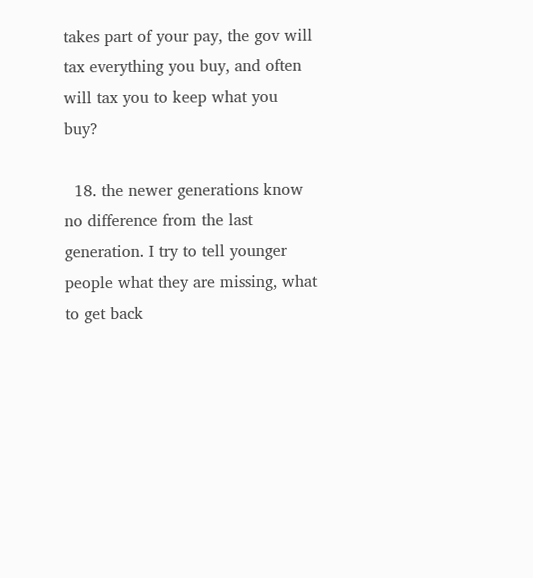takes part of your pay, the gov will tax everything you buy, and often will tax you to keep what you buy?

  18. the newer generations know no difference from the last generation. I try to tell younger people what they are missing, what to get back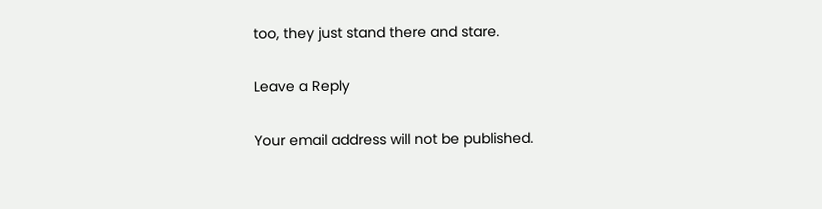too, they just stand there and stare.

Leave a Reply

Your email address will not be published.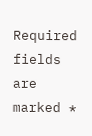Required fields are marked *